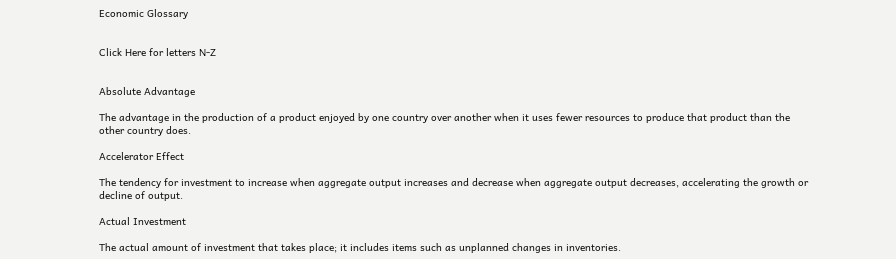Economic Glossary


Click Here for letters N-Z


Absolute Advantage

The advantage in the production of a product enjoyed by one country over another when it uses fewer resources to produce that product than the other country does.

Accelerator Effect

The tendency for investment to increase when aggregate output increases and decrease when aggregate output decreases, accelerating the growth or decline of output.

Actual Investment

The actual amount of investment that takes place; it includes items such as unplanned changes in inventories.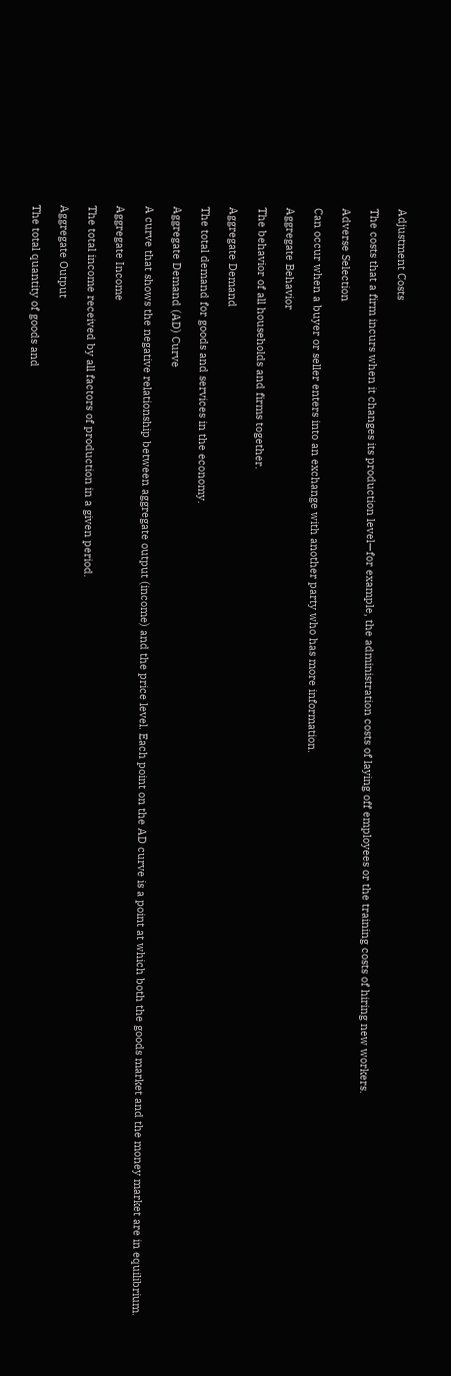Adjustment Costs

The costs that a firm incurs when it changes its production level—for example, the administration costs of laying off employees or the training costs of hiring new workers.

Adverse Selection

Can occur when a buyer or seller enters into an exchange with another party who has more information.

Aggregate Behavior

The behavior of all households and firms together.

Aggregate Demand

The total demand for goods and services in the economy.

Aggregate Demand (AD) Curve

A curve that shows the negative relationship between aggregate output (income) and the price level. Each point on the AD curve is a point at which both the goods market and the money market are in equilibrium.

Aggregate Income

The total income received by all factors of production in a given period.

Aggregate Output

The total quantity of goods and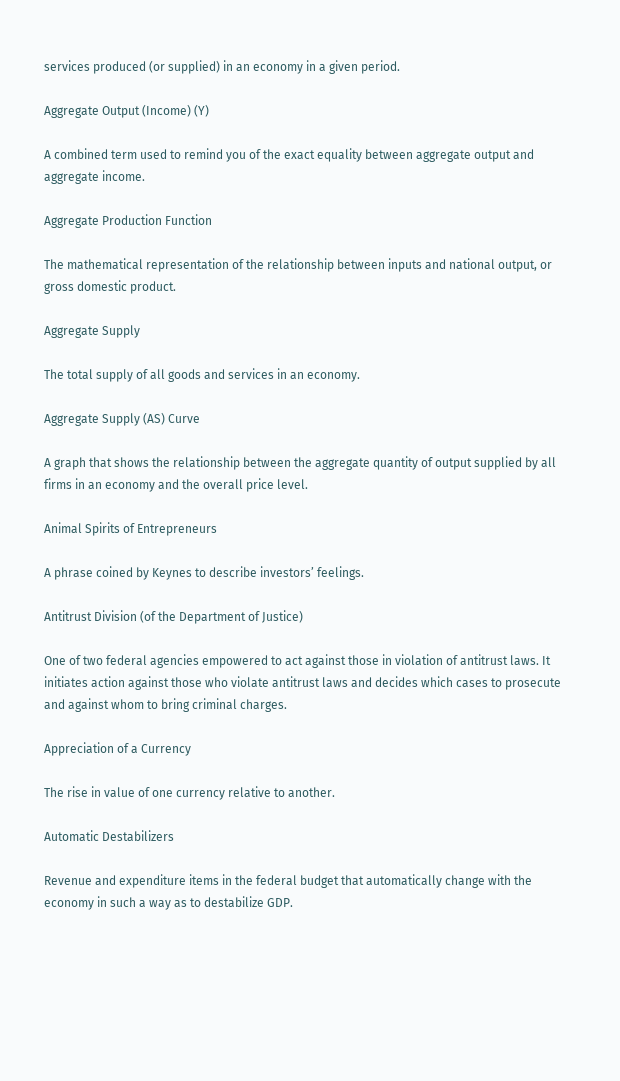services produced (or supplied) in an economy in a given period.

Aggregate Output (Income) (Y)

A combined term used to remind you of the exact equality between aggregate output and aggregate income.

Aggregate Production Function

The mathematical representation of the relationship between inputs and national output, or gross domestic product.

Aggregate Supply

The total supply of all goods and services in an economy.

Aggregate Supply (AS) Curve

A graph that shows the relationship between the aggregate quantity of output supplied by all firms in an economy and the overall price level.

Animal Spirits of Entrepreneurs

A phrase coined by Keynes to describe investors’ feelings.

Antitrust Division (of the Department of Justice)

One of two federal agencies empowered to act against those in violation of antitrust laws. It initiates action against those who violate antitrust laws and decides which cases to prosecute and against whom to bring criminal charges.

Appreciation of a Currency

The rise in value of one currency relative to another.

Automatic Destabilizers

Revenue and expenditure items in the federal budget that automatically change with the economy in such a way as to destabilize GDP.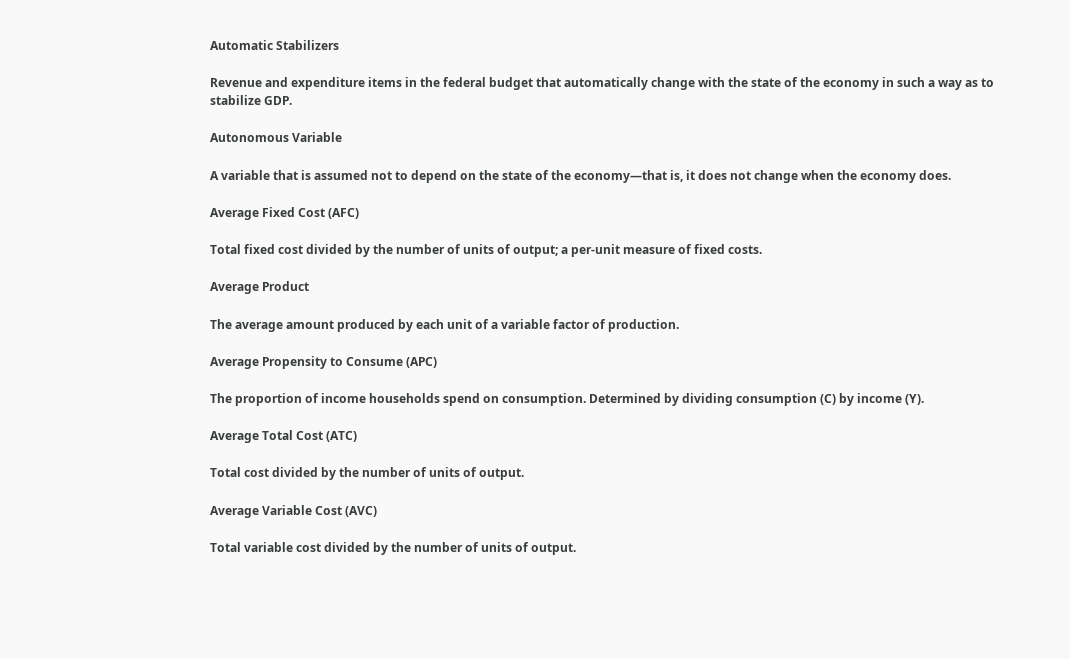Automatic Stabilizers

Revenue and expenditure items in the federal budget that automatically change with the state of the economy in such a way as to stabilize GDP.

Autonomous Variable

A variable that is assumed not to depend on the state of the economy—that is, it does not change when the economy does.

Average Fixed Cost (AFC)

Total fixed cost divided by the number of units of output; a per-unit measure of fixed costs.

Average Product

The average amount produced by each unit of a variable factor of production.

Average Propensity to Consume (APC)

The proportion of income households spend on consumption. Determined by dividing consumption (C) by income (Y).

Average Total Cost (ATC)

Total cost divided by the number of units of output.

Average Variable Cost (AVC)

Total variable cost divided by the number of units of output.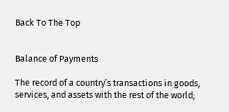Back To The Top


Balance of Payments

The record of a country’s transactions in goods, services, and assets with the rest of the world;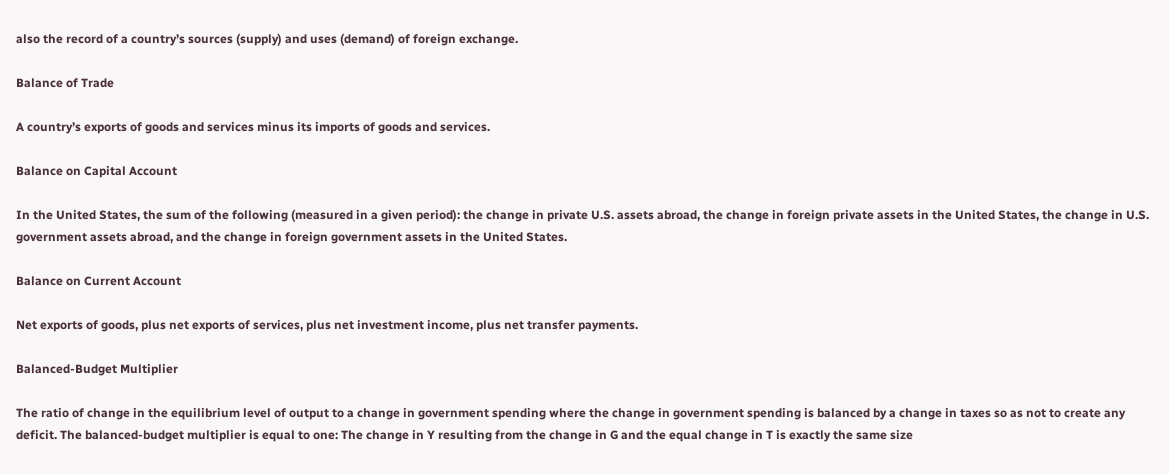also the record of a country’s sources (supply) and uses (demand) of foreign exchange.

Balance of Trade

A country’s exports of goods and services minus its imports of goods and services.

Balance on Capital Account

In the United States, the sum of the following (measured in a given period): the change in private U.S. assets abroad, the change in foreign private assets in the United States, the change in U.S. government assets abroad, and the change in foreign government assets in the United States.

Balance on Current Account

Net exports of goods, plus net exports of services, plus net investment income, plus net transfer payments.

Balanced-Budget Multiplier

The ratio of change in the equilibrium level of output to a change in government spending where the change in government spending is balanced by a change in taxes so as not to create any deficit. The balanced-budget multiplier is equal to one: The change in Y resulting from the change in G and the equal change in T is exactly the same size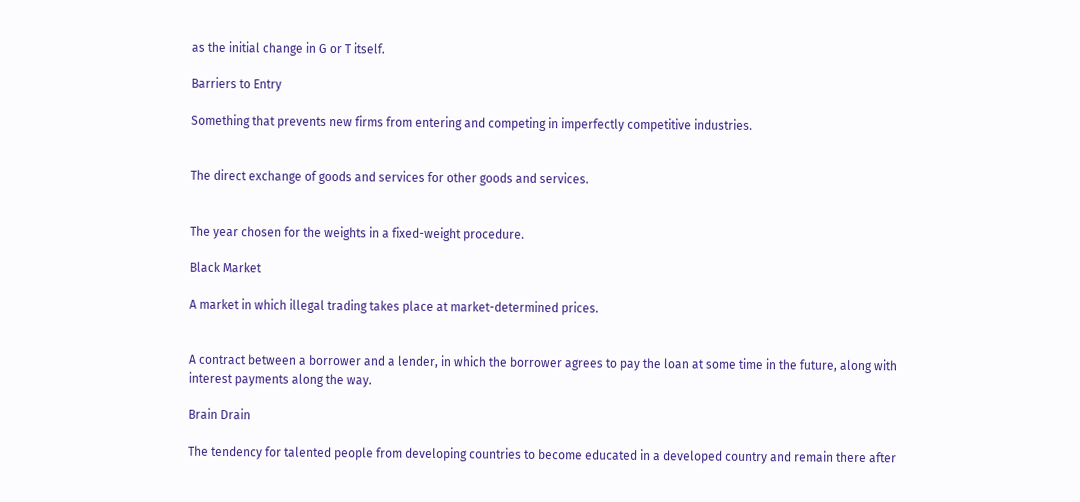as the initial change in G or T itself.

Barriers to Entry

Something that prevents new firms from entering and competing in imperfectly competitive industries.


The direct exchange of goods and services for other goods and services.


The year chosen for the weights in a fixed-weight procedure.

Black Market

A market in which illegal trading takes place at market-determined prices.


A contract between a borrower and a lender, in which the borrower agrees to pay the loan at some time in the future, along with interest payments along the way.

Brain Drain

The tendency for talented people from developing countries to become educated in a developed country and remain there after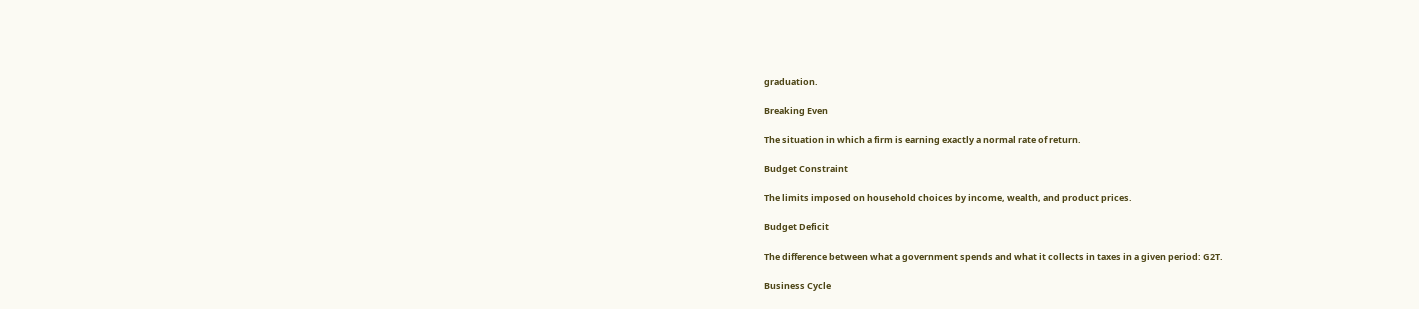graduation.

Breaking Even

The situation in which a firm is earning exactly a normal rate of return.

Budget Constraint

The limits imposed on household choices by income, wealth, and product prices.

Budget Deficit

The difference between what a government spends and what it collects in taxes in a given period: G2T.

Business Cycle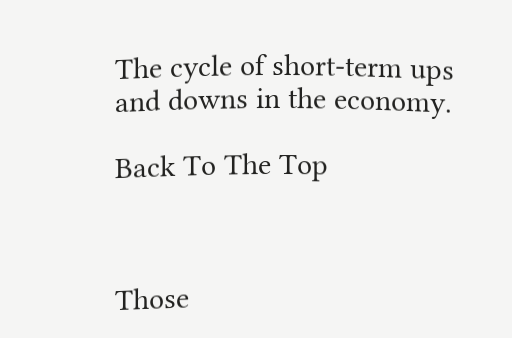The cycle of short-term ups and downs in the economy.

Back To The Top



Those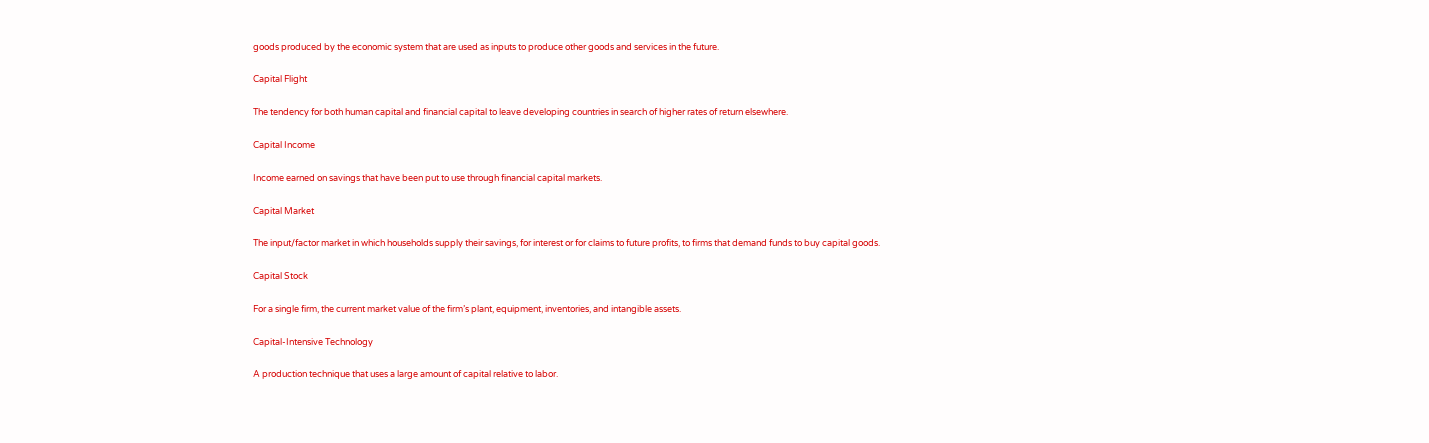goods produced by the economic system that are used as inputs to produce other goods and services in the future.

Capital Flight

The tendency for both human capital and financial capital to leave developing countries in search of higher rates of return elsewhere.

Capital Income

Income earned on savings that have been put to use through financial capital markets.

Capital Market

The input/factor market in which households supply their savings, for interest or for claims to future profits, to firms that demand funds to buy capital goods.

Capital Stock

For a single firm, the current market value of the firm’s plant, equipment, inventories, and intangible assets.

Capital-Intensive Technology

A production technique that uses a large amount of capital relative to labor.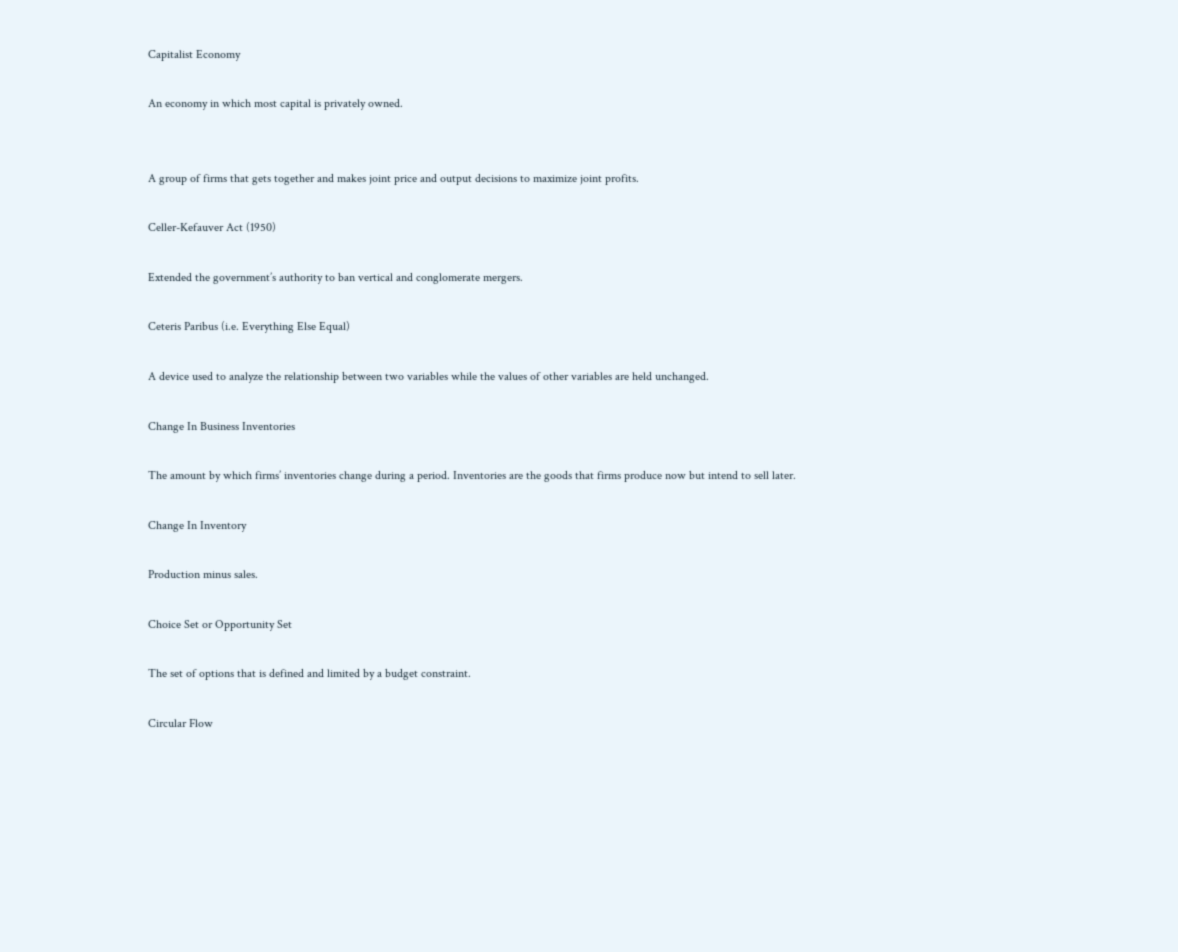Capitalist Economy

An economy in which most capital is privately owned.


A group of firms that gets together and makes joint price and output decisions to maximize joint profits.

Celler-Kefauver Act (1950)

Extended the government’s authority to ban vertical and conglomerate mergers.

Ceteris Paribus (i.e. Everything Else Equal)

A device used to analyze the relationship between two variables while the values of other variables are held unchanged.

Change In Business Inventories

The amount by which firms’ inventories change during a period. Inventories are the goods that firms produce now but intend to sell later.

Change In Inventory

Production minus sales.

Choice Set or Opportunity Set

The set of options that is defined and limited by a budget constraint.

Circular Flow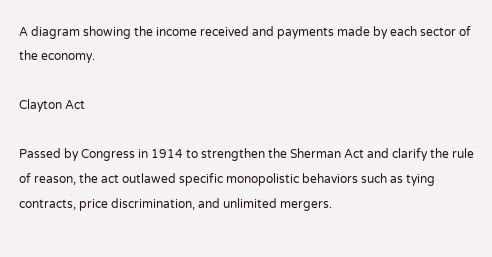A diagram showing the income received and payments made by each sector of the economy.

Clayton Act

Passed by Congress in 1914 to strengthen the Sherman Act and clarify the rule of reason, the act outlawed specific monopolistic behaviors such as tying contracts, price discrimination, and unlimited mergers.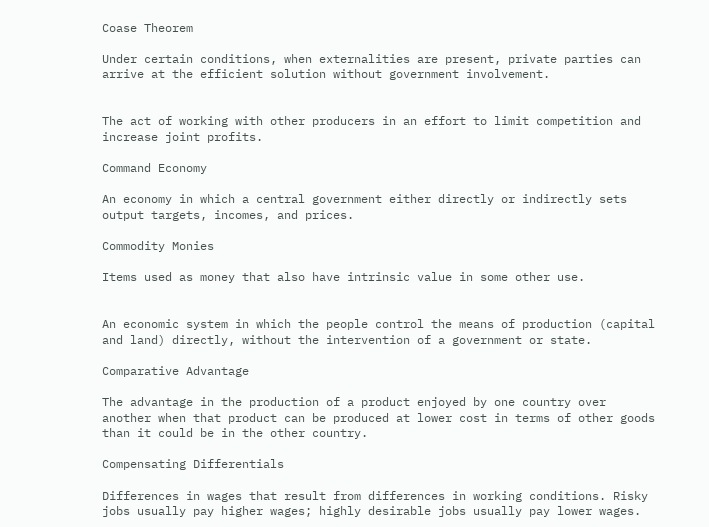Coase Theorem

Under certain conditions, when externalities are present, private parties can arrive at the efficient solution without government involvement.


The act of working with other producers in an effort to limit competition and increase joint profits.

Command Economy

An economy in which a central government either directly or indirectly sets output targets, incomes, and prices.

Commodity Monies

Items used as money that also have intrinsic value in some other use.


An economic system in which the people control the means of production (capital and land) directly, without the intervention of a government or state.

Comparative Advantage

The advantage in the production of a product enjoyed by one country over another when that product can be produced at lower cost in terms of other goods than it could be in the other country.

Compensating Differentials

Differences in wages that result from differences in working conditions. Risky jobs usually pay higher wages; highly desirable jobs usually pay lower wages.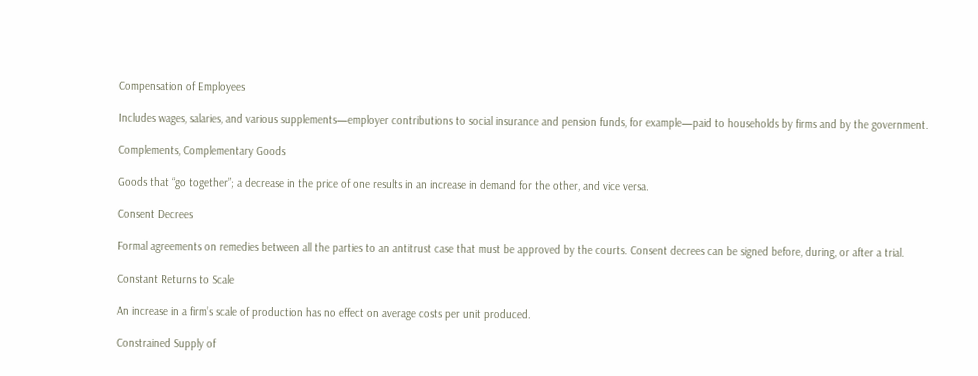Compensation of Employees

Includes wages, salaries, and various supplements—employer contributions to social insurance and pension funds, for example—paid to households by firms and by the government.

Complements, Complementary Goods

Goods that “go together”; a decrease in the price of one results in an increase in demand for the other, and vice versa.

Consent Decrees

Formal agreements on remedies between all the parties to an antitrust case that must be approved by the courts. Consent decrees can be signed before, during, or after a trial.

Constant Returns to Scale

An increase in a firm’s scale of production has no effect on average costs per unit produced.

Constrained Supply of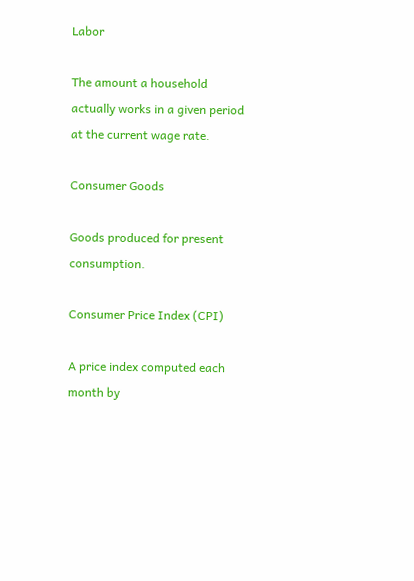Labor

The amount a household actually works in a given period at the current wage rate.

Consumer Goods

Goods produced for present consumption.

Consumer Price Index (CPI)

A price index computed each month by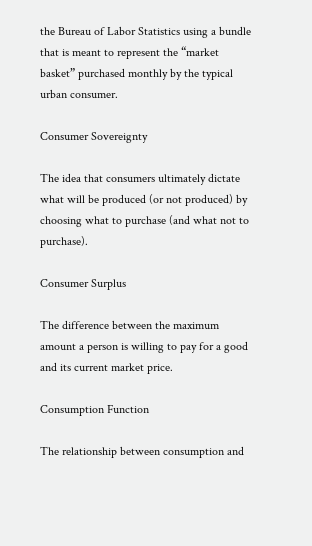the Bureau of Labor Statistics using a bundle that is meant to represent the “market basket” purchased monthly by the typical urban consumer.

Consumer Sovereignty

The idea that consumers ultimately dictate what will be produced (or not produced) by choosing what to purchase (and what not to purchase).

Consumer Surplus

The difference between the maximum amount a person is willing to pay for a good and its current market price.

Consumption Function

The relationship between consumption and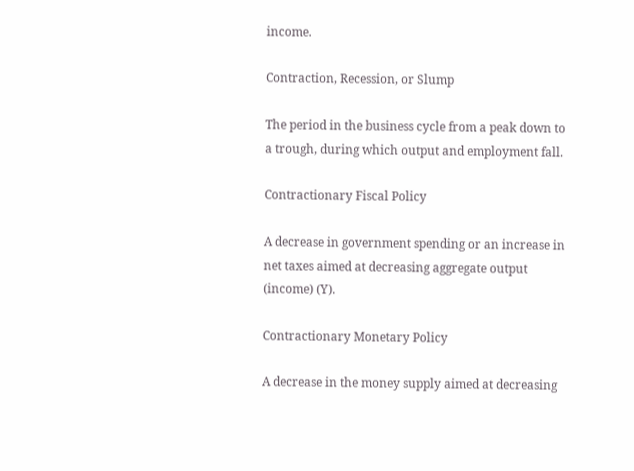income.

Contraction, Recession, or Slump

The period in the business cycle from a peak down to a trough, during which output and employment fall.

Contractionary Fiscal Policy

A decrease in government spending or an increase in net taxes aimed at decreasing aggregate output (income) (Y).

Contractionary Monetary Policy

A decrease in the money supply aimed at decreasing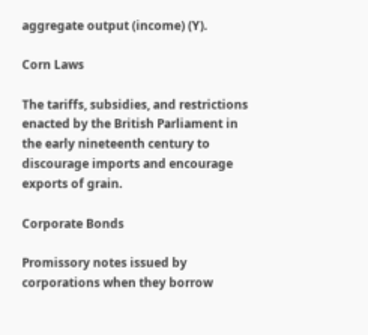aggregate output (income) (Y).

Corn Laws

The tariffs, subsidies, and restrictions enacted by the British Parliament in the early nineteenth century to discourage imports and encourage exports of grain.

Corporate Bonds

Promissory notes issued by corporations when they borrow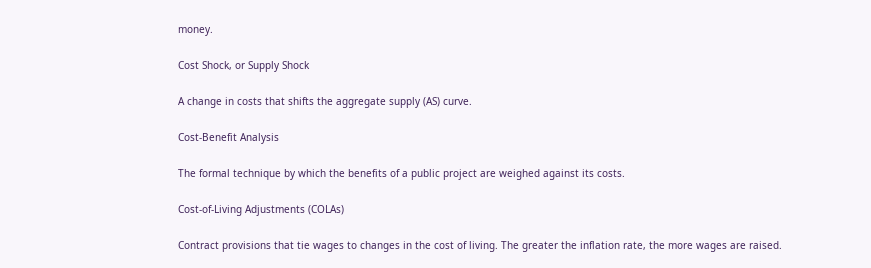money.

Cost Shock, or Supply Shock

A change in costs that shifts the aggregate supply (AS) curve.

Cost-Benefit Analysis

The formal technique by which the benefits of a public project are weighed against its costs.

Cost-of-Living Adjustments (COLAs)

Contract provisions that tie wages to changes in the cost of living. The greater the inflation rate, the more wages are raised.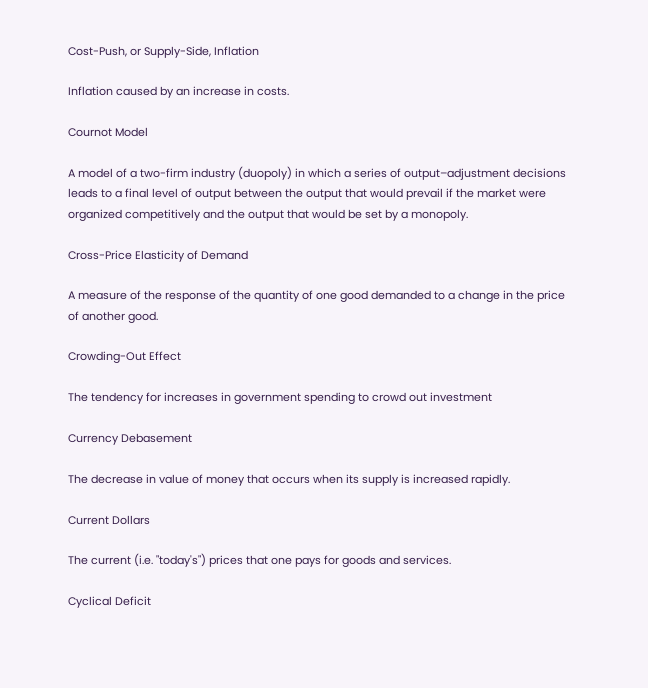Cost-Push, or Supply-Side, Inflation

Inflation caused by an increase in costs.

Cournot Model

A model of a two-firm industry (duopoly) in which a series of output–adjustment decisions leads to a final level of output between the output that would prevail if the market were organized competitively and the output that would be set by a monopoly.

Cross-Price Elasticity of Demand

A measure of the response of the quantity of one good demanded to a change in the price of another good.

Crowding-Out Effect

The tendency for increases in government spending to crowd out investment

Currency Debasement

The decrease in value of money that occurs when its supply is increased rapidly.

Current Dollars

The current (i.e. "today's") prices that one pays for goods and services.

Cyclical Deficit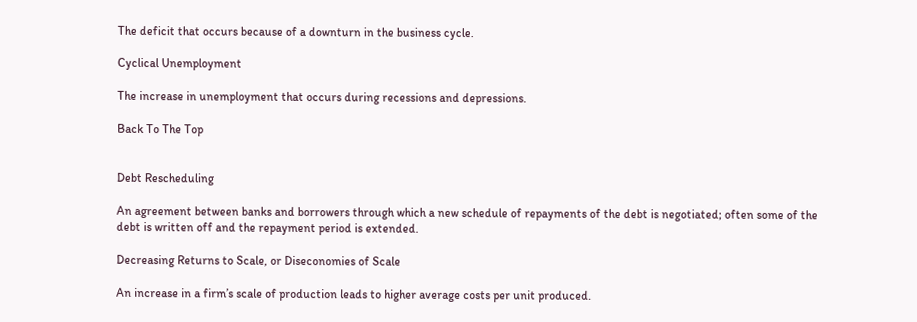The deficit that occurs because of a downturn in the business cycle.

Cyclical Unemployment

The increase in unemployment that occurs during recessions and depressions.

Back To The Top


Debt Rescheduling

An agreement between banks and borrowers through which a new schedule of repayments of the debt is negotiated; often some of the debt is written off and the repayment period is extended.

Decreasing Returns to Scale, or Diseconomies of Scale

An increase in a firm’s scale of production leads to higher average costs per unit produced.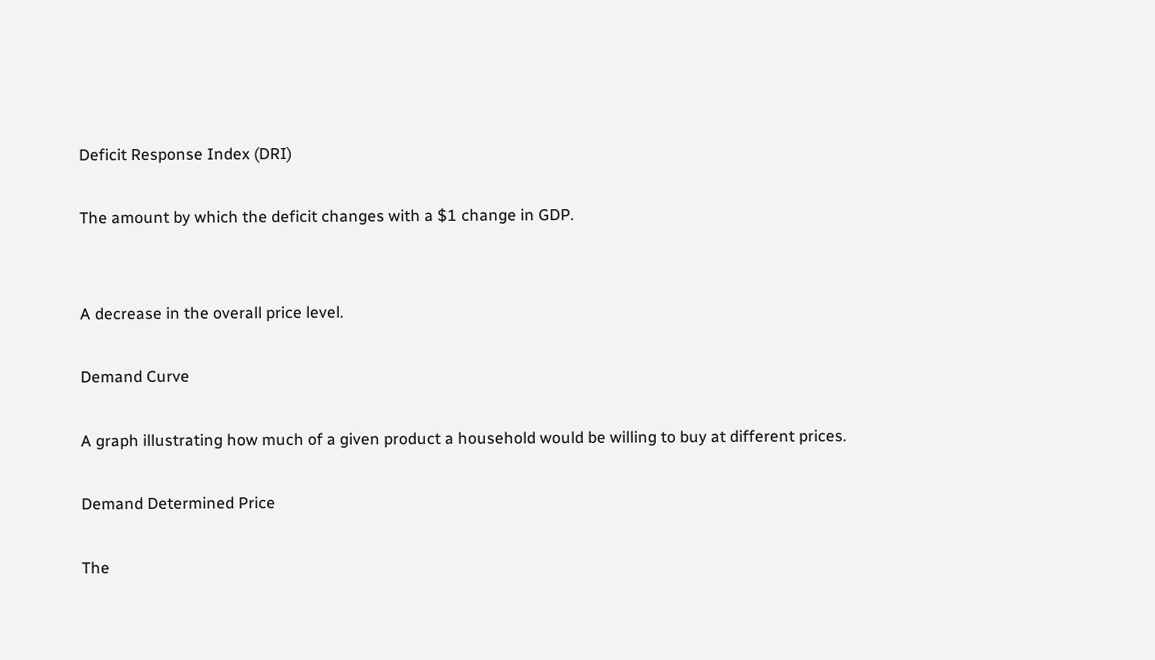Deficit Response Index (DRI)

The amount by which the deficit changes with a $1 change in GDP.


A decrease in the overall price level.

Demand Curve

A graph illustrating how much of a given product a household would be willing to buy at different prices.

Demand Determined Price

The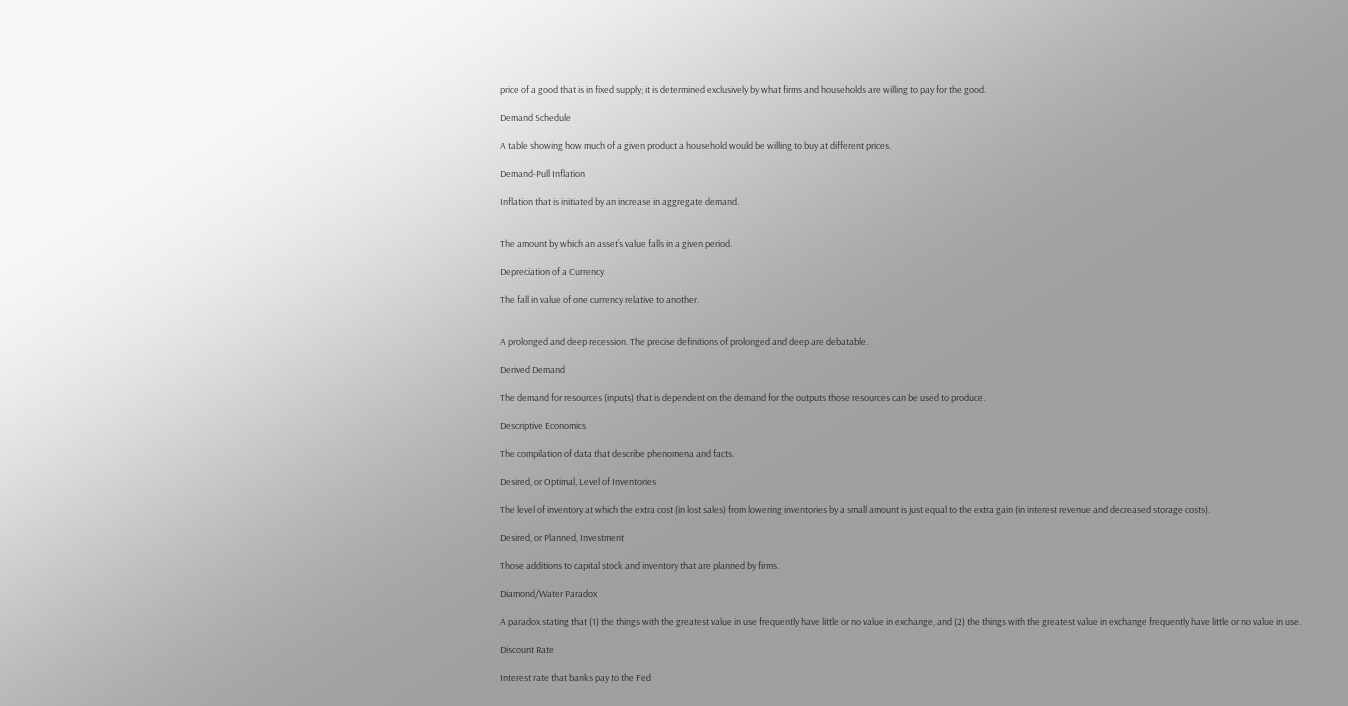price of a good that is in fixed supply; it is determined exclusively by what firms and households are willing to pay for the good.

Demand Schedule

A table showing how much of a given product a household would be willing to buy at different prices.

Demand-Pull Inflation

Inflation that is initiated by an increase in aggregate demand.


The amount by which an asset’s value falls in a given period.

Depreciation of a Currency

The fall in value of one currency relative to another.


A prolonged and deep recession. The precise definitions of prolonged and deep are debatable.

Derived Demand

The demand for resources (inputs) that is dependent on the demand for the outputs those resources can be used to produce.

Descriptive Economics

The compilation of data that describe phenomena and facts.

Desired, or Optimal, Level of Inventories

The level of inventory at which the extra cost (in lost sales) from lowering inventories by a small amount is just equal to the extra gain (in interest revenue and decreased storage costs).

Desired, or Planned, Investment

Those additions to capital stock and inventory that are planned by firms.

Diamond/Water Paradox

A paradox stating that (1) the things with the greatest value in use frequently have little or no value in exchange, and (2) the things with the greatest value in exchange frequently have little or no value in use.

Discount Rate

Interest rate that banks pay to the Fed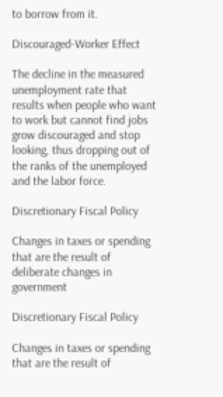to borrow from it.

Discouraged-Worker Effect

The decline in the measured unemployment rate that results when people who want to work but cannot find jobs grow discouraged and stop looking, thus dropping out of the ranks of the unemployed and the labor force.

Discretionary Fiscal Policy

Changes in taxes or spending that are the result of deliberate changes in government

Discretionary Fiscal Policy

Changes in taxes or spending that are the result of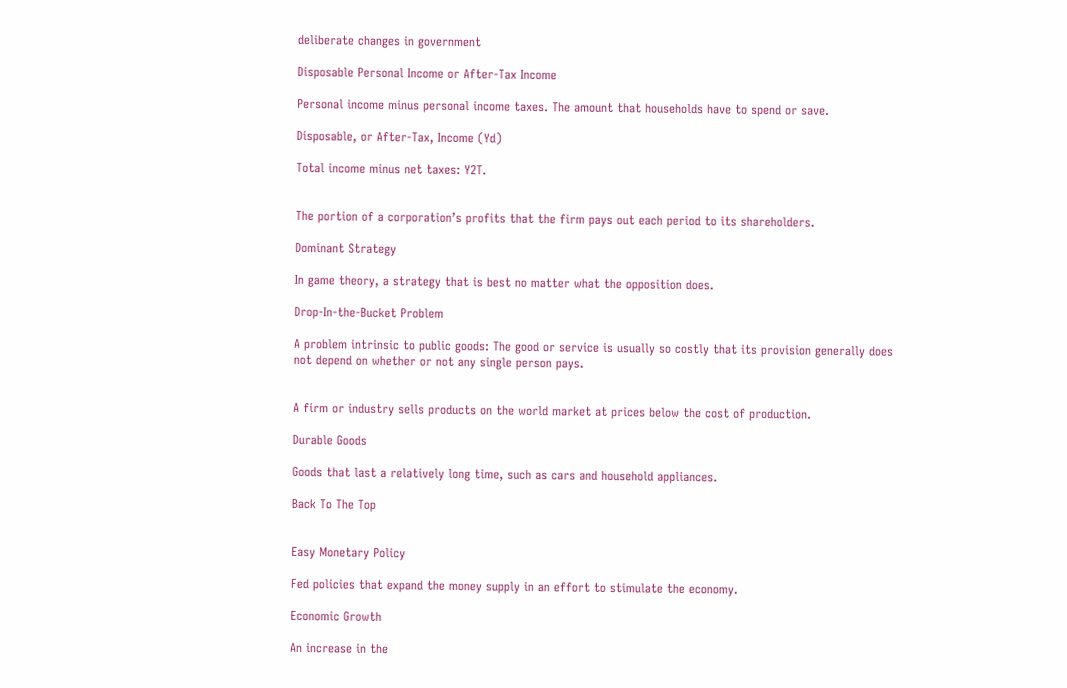deliberate changes in government

Disposable Personal Income or After-Tax Income

Personal income minus personal income taxes. The amount that households have to spend or save.

Disposable, or After-Tax, Income (Yd)

Total income minus net taxes: Y2T.


The portion of a corporation’s profits that the firm pays out each period to its shareholders.

Dominant Strategy

In game theory, a strategy that is best no matter what the opposition does.

Drop-In-the-Bucket Problem

A problem intrinsic to public goods: The good or service is usually so costly that its provision generally does not depend on whether or not any single person pays.


A firm or industry sells products on the world market at prices below the cost of production.

Durable Goods

Goods that last a relatively long time, such as cars and household appliances.

Back To The Top


Easy Monetary Policy

Fed policies that expand the money supply in an effort to stimulate the economy.

Economic Growth

An increase in the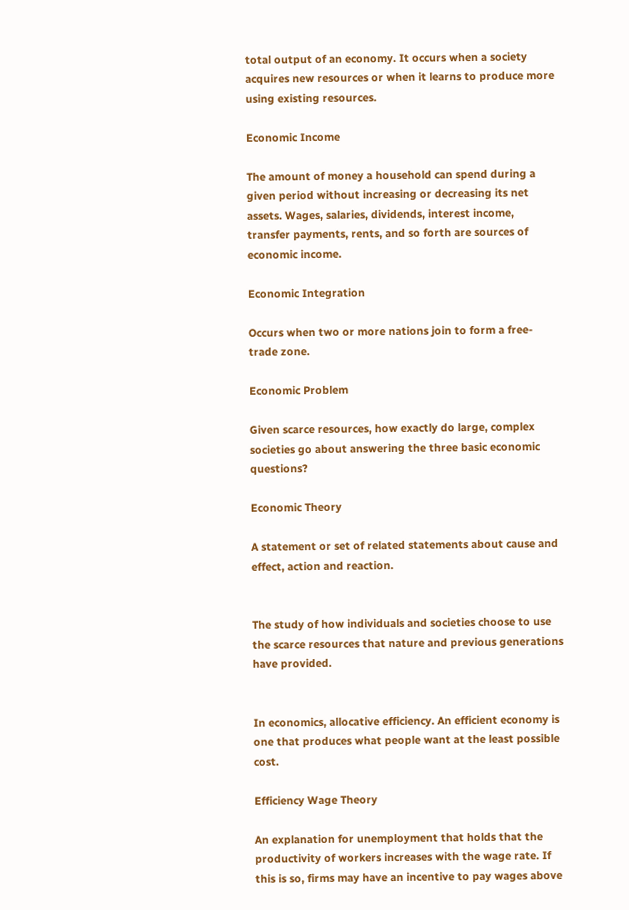total output of an economy. It occurs when a society acquires new resources or when it learns to produce more using existing resources.

Economic Income

The amount of money a household can spend during a given period without increasing or decreasing its net assets. Wages, salaries, dividends, interest income, transfer payments, rents, and so forth are sources of economic income.

Economic Integration

Occurs when two or more nations join to form a free-trade zone.

Economic Problem

Given scarce resources, how exactly do large, complex societies go about answering the three basic economic questions?

Economic Theory

A statement or set of related statements about cause and effect, action and reaction.


The study of how individuals and societies choose to use the scarce resources that nature and previous generations have provided.


In economics, allocative efficiency. An efficient economy is one that produces what people want at the least possible cost.

Efficiency Wage Theory

An explanation for unemployment that holds that the productivity of workers increases with the wage rate. If this is so, firms may have an incentive to pay wages above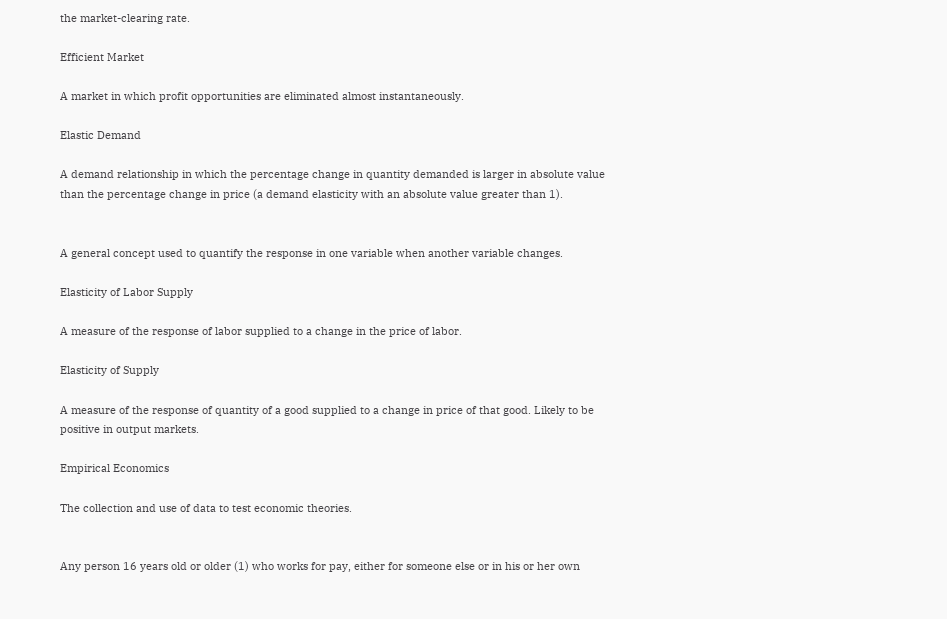the market-clearing rate.

Efficient Market

A market in which profit opportunities are eliminated almost instantaneously.

Elastic Demand

A demand relationship in which the percentage change in quantity demanded is larger in absolute value than the percentage change in price (a demand elasticity with an absolute value greater than 1).


A general concept used to quantify the response in one variable when another variable changes.

Elasticity of Labor Supply

A measure of the response of labor supplied to a change in the price of labor.

Elasticity of Supply

A measure of the response of quantity of a good supplied to a change in price of that good. Likely to be positive in output markets.

Empirical Economics

The collection and use of data to test economic theories.


Any person 16 years old or older (1) who works for pay, either for someone else or in his or her own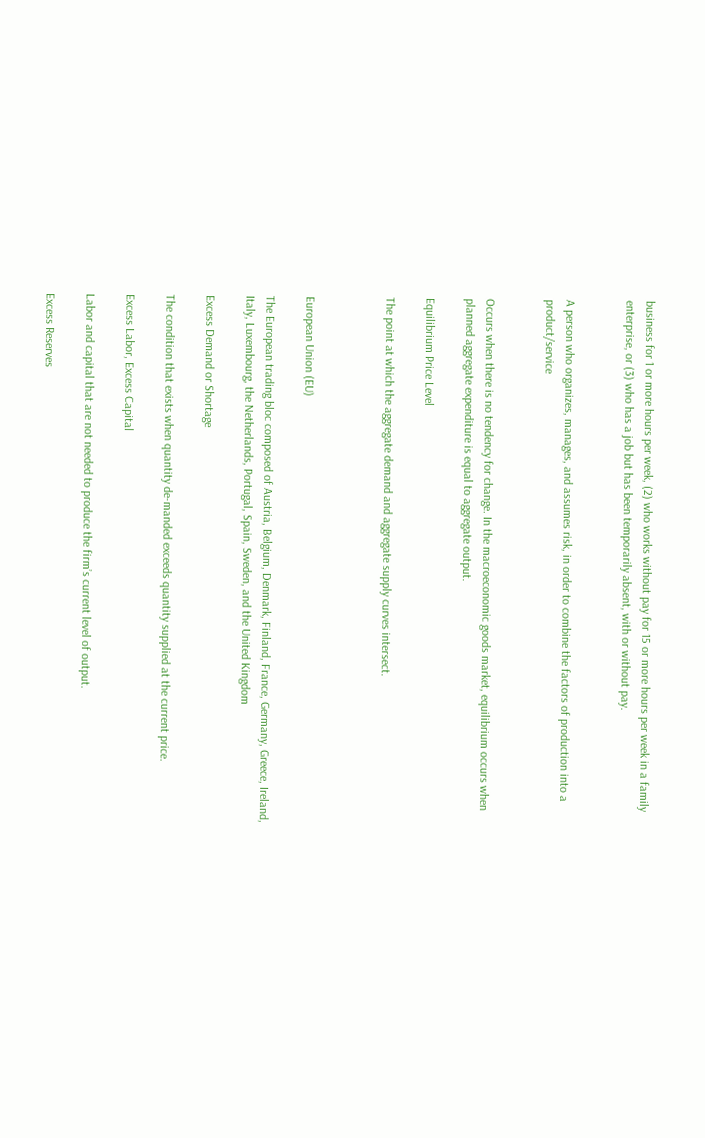business for 1 or more hours per week, (2) who works without pay for 15 or more hours per week in a family enterprise, or (3) who has a job but has been temporarily absent, with or without pay.


A person who organizes, manages, and assumes risk, in order to combine the factors of production into a product/service


Occurs when there is no tendency for change. In the macroeconomic goods market, equilibrium occurs when planned aggregate expenditure is equal to aggregate output.

Equilibrium Price Level

The point at which the aggregate demand and aggregate supply curves intersect.



European Union (EU)

The European trading bloc composed of Austria, Belgium, Denmark, Finland, France, Germany, Greece, Ireland, Italy, Luxembourg, the Netherlands, Portugal, Spain, Sweden, and the United Kingdom

Excess Demand or Shortage

The condition that exists when quantity de-manded exceeds quantity supplied at the current price.

Excess Labor, Excess Capital

Labor and capital that are not needed to produce the firm’s current level of output.

Excess Reserves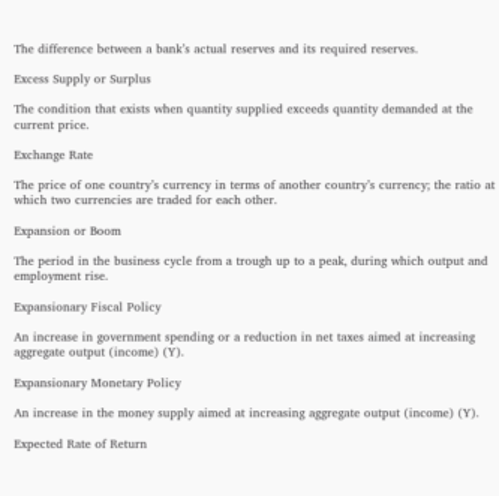The difference between a bank’s actual reserves and its required reserves.

Excess Supply or Surplus

The condition that exists when quantity supplied exceeds quantity demanded at the current price.

Exchange Rate

The price of one country’s currency in terms of another country’s currency; the ratio at which two currencies are traded for each other.

Expansion or Boom

The period in the business cycle from a trough up to a peak, during which output and employment rise.

Expansionary Fiscal Policy

An increase in government spending or a reduction in net taxes aimed at increasing aggregate output (income) (Y).

Expansionary Monetary Policy

An increase in the money supply aimed at increasing aggregate output (income) (Y).

Expected Rate of Return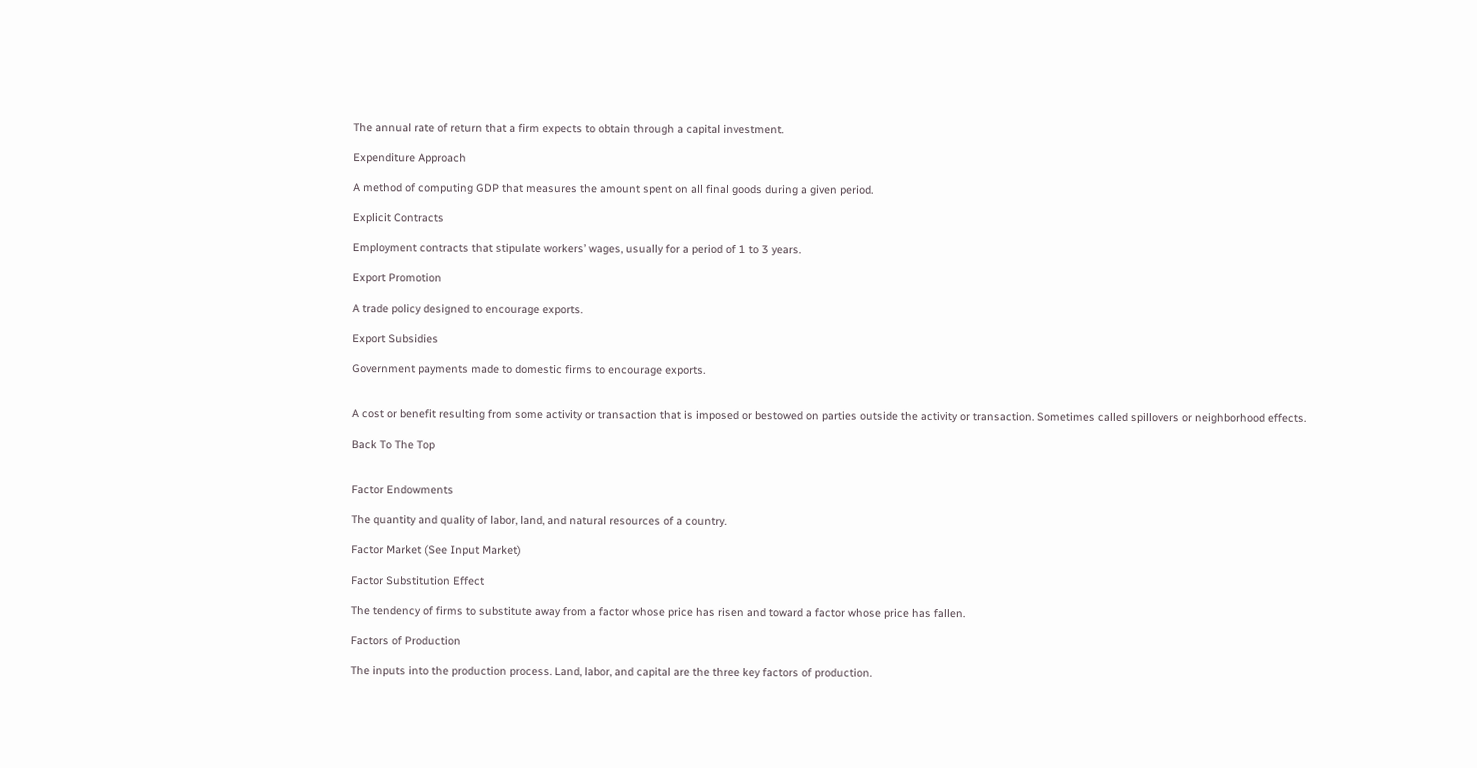The annual rate of return that a firm expects to obtain through a capital investment.

Expenditure Approach

A method of computing GDP that measures the amount spent on all final goods during a given period.

Explicit Contracts

Employment contracts that stipulate workers’ wages, usually for a period of 1 to 3 years.

Export Promotion

A trade policy designed to encourage exports.

Export Subsidies

Government payments made to domestic firms to encourage exports.


A cost or benefit resulting from some activity or transaction that is imposed or bestowed on parties outside the activity or transaction. Sometimes called spillovers or neighborhood effects.

Back To The Top


Factor Endowments

The quantity and quality of labor, land, and natural resources of a country.

Factor Market (See Input Market)

Factor Substitution Effect

The tendency of firms to substitute away from a factor whose price has risen and toward a factor whose price has fallen.

Factors of Production

The inputs into the production process. Land, labor, and capital are the three key factors of production.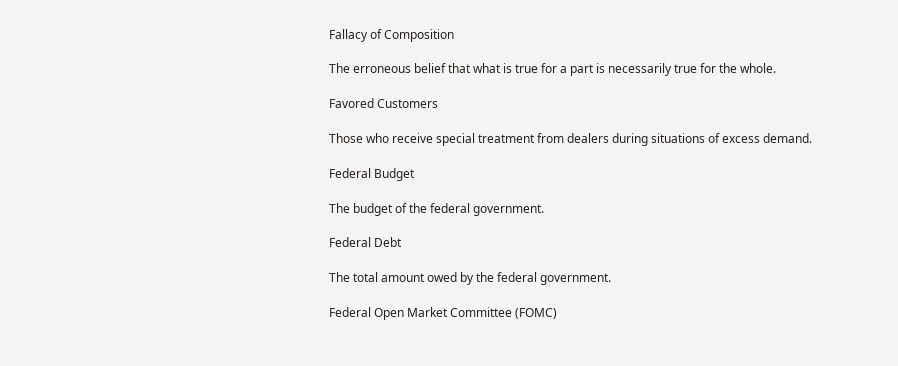Fallacy of Composition

The erroneous belief that what is true for a part is necessarily true for the whole.

Favored Customers

Those who receive special treatment from dealers during situations of excess demand.

Federal Budget

The budget of the federal government.

Federal Debt

The total amount owed by the federal government.

Federal Open Market Committee (FOMC)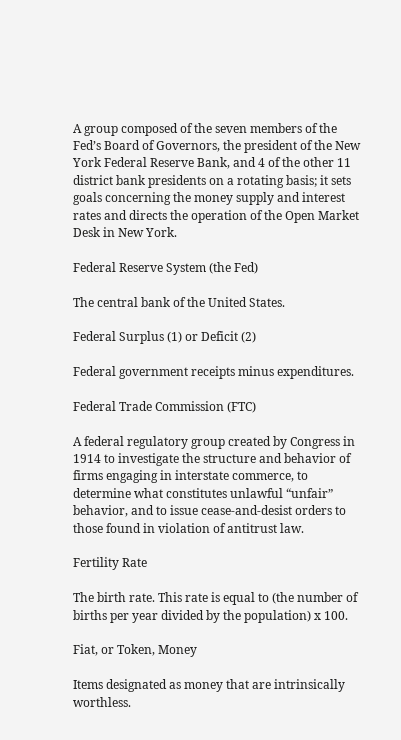A group composed of the seven members of the Fed’s Board of Governors, the president of the New York Federal Reserve Bank, and 4 of the other 11 district bank presidents on a rotating basis; it sets goals concerning the money supply and interest rates and directs the operation of the Open Market Desk in New York.

Federal Reserve System (the Fed)

The central bank of the United States.

Federal Surplus (1) or Deficit (2)

Federal government receipts minus expenditures.

Federal Trade Commission (FTC)

A federal regulatory group created by Congress in 1914 to investigate the structure and behavior of firms engaging in interstate commerce, to determine what constitutes unlawful “unfair” behavior, and to issue cease-and-desist orders to those found in violation of antitrust law.

Fertility Rate

The birth rate. This rate is equal to (the number of births per year divided by the population) x 100.

Fiat, or Token, Money

Items designated as money that are intrinsically worthless.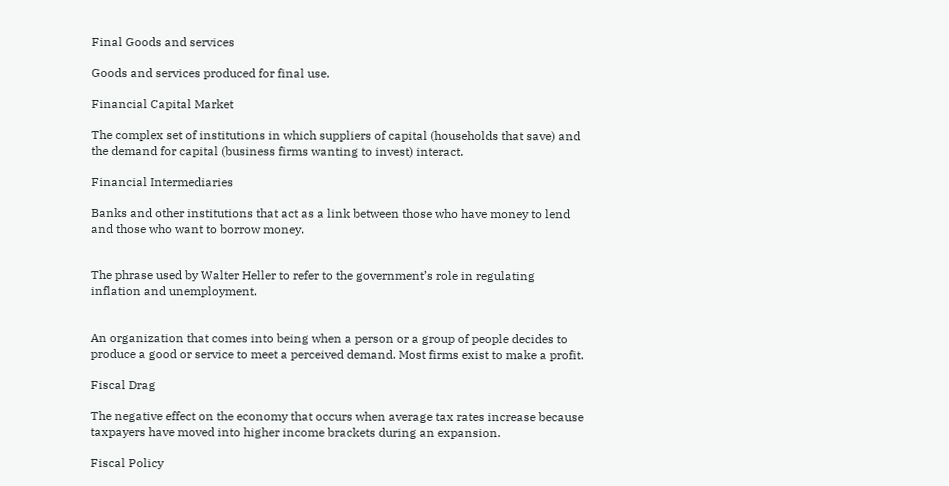Final Goods and services

Goods and services produced for final use.

Financial Capital Market

The complex set of institutions in which suppliers of capital (households that save) and the demand for capital (business firms wanting to invest) interact.

Financial Intermediaries

Banks and other institutions that act as a link between those who have money to lend and those who want to borrow money.


The phrase used by Walter Heller to refer to the government’s role in regulating inflation and unemployment.


An organization that comes into being when a person or a group of people decides to produce a good or service to meet a perceived demand. Most firms exist to make a profit.

Fiscal Drag

The negative effect on the economy that occurs when average tax rates increase because taxpayers have moved into higher income brackets during an expansion.

Fiscal Policy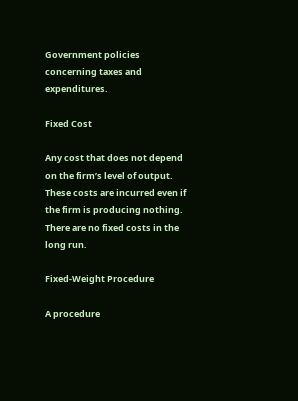Government policies concerning taxes and expenditures.

Fixed Cost

Any cost that does not depend on the firm’s level of output. These costs are incurred even if the firm is producing nothing. There are no fixed costs in the long run.

Fixed-Weight Procedure

A procedure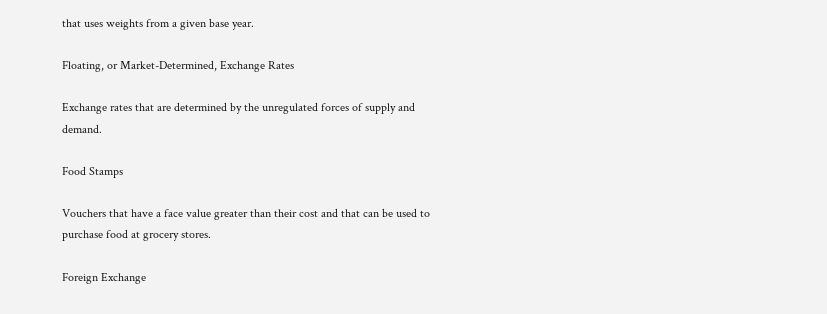that uses weights from a given base year.

Floating, or Market-Determined, Exchange Rates

Exchange rates that are determined by the unregulated forces of supply and demand.

Food Stamps

Vouchers that have a face value greater than their cost and that can be used to purchase food at grocery stores.

Foreign Exchange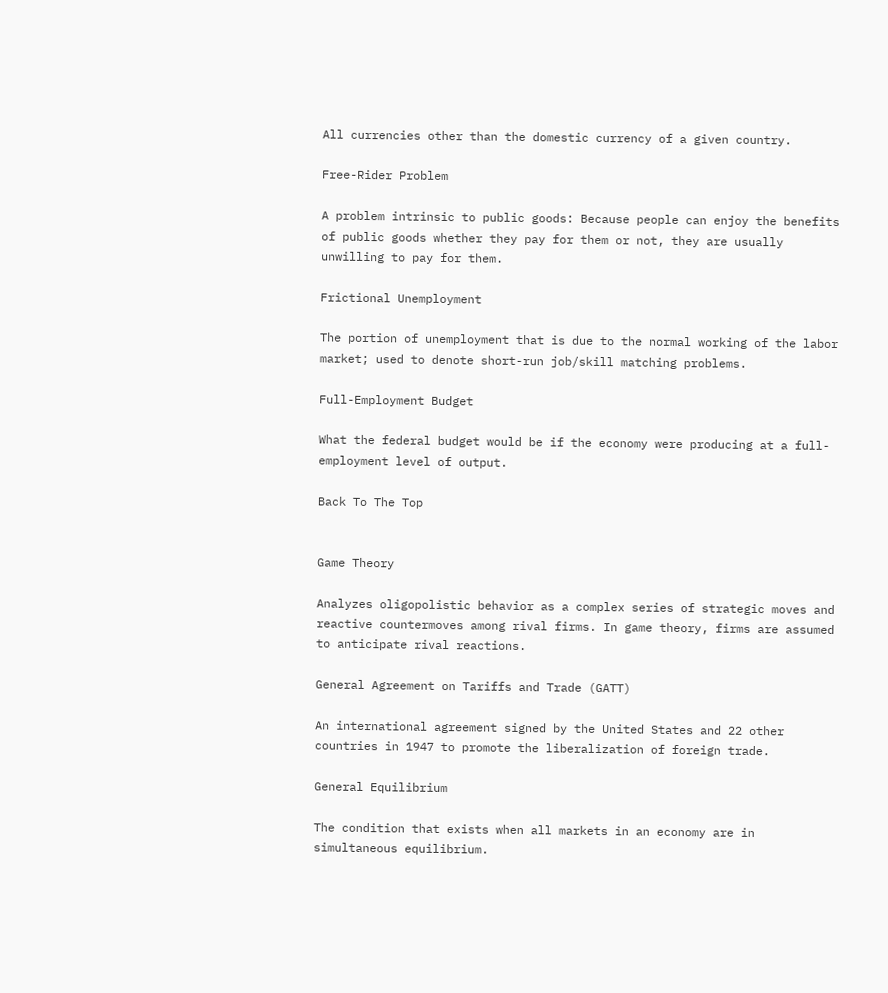All currencies other than the domestic currency of a given country.

Free-Rider Problem

A problem intrinsic to public goods: Because people can enjoy the benefits of public goods whether they pay for them or not, they are usually unwilling to pay for them.

Frictional Unemployment

The portion of unemployment that is due to the normal working of the labor market; used to denote short-run job/skill matching problems.

Full-Employment Budget

What the federal budget would be if the economy were producing at a full-employment level of output.

Back To The Top


Game Theory

Analyzes oligopolistic behavior as a complex series of strategic moves and reactive countermoves among rival firms. In game theory, firms are assumed to anticipate rival reactions.

General Agreement on Tariffs and Trade (GATT)

An international agreement signed by the United States and 22 other countries in 1947 to promote the liberalization of foreign trade.

General Equilibrium

The condition that exists when all markets in an economy are in simultaneous equilibrium.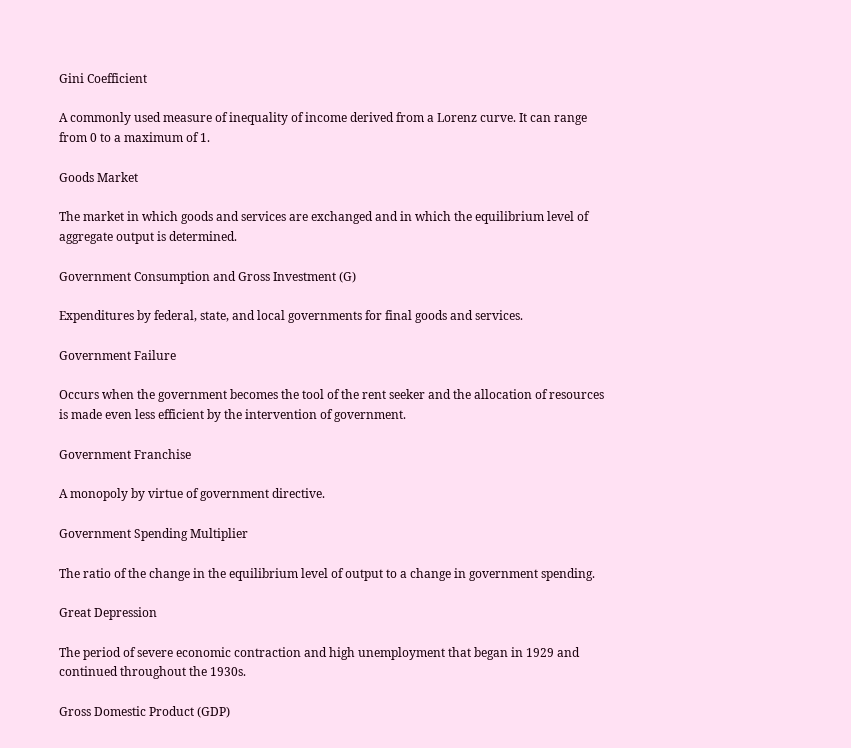Gini Coefficient

A commonly used measure of inequality of income derived from a Lorenz curve. It can range from 0 to a maximum of 1.

Goods Market

The market in which goods and services are exchanged and in which the equilibrium level of aggregate output is determined.

Government Consumption and Gross Investment (G)

Expenditures by federal, state, and local governments for final goods and services.

Government Failure

Occurs when the government becomes the tool of the rent seeker and the allocation of resources is made even less efficient by the intervention of government.

Government Franchise

A monopoly by virtue of government directive.

Government Spending Multiplier

The ratio of the change in the equilibrium level of output to a change in government spending.

Great Depression

The period of severe economic contraction and high unemployment that began in 1929 and continued throughout the 1930s.

Gross Domestic Product (GDP)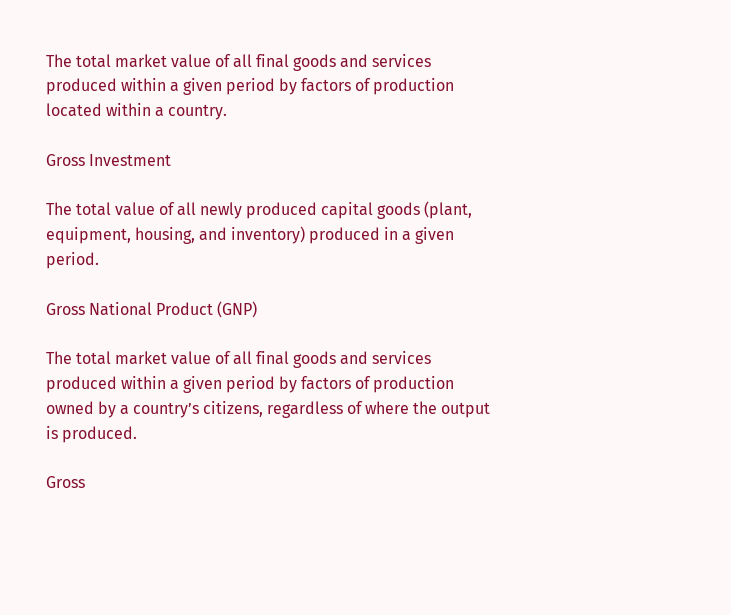The total market value of all final goods and services produced within a given period by factors of production located within a country.

Gross Investment

The total value of all newly produced capital goods (plant, equipment, housing, and inventory) produced in a given period.

Gross National Product (GNP)

The total market value of all final goods and services produced within a given period by factors of production owned by a country’s citizens, regardless of where the output is produced.

Gross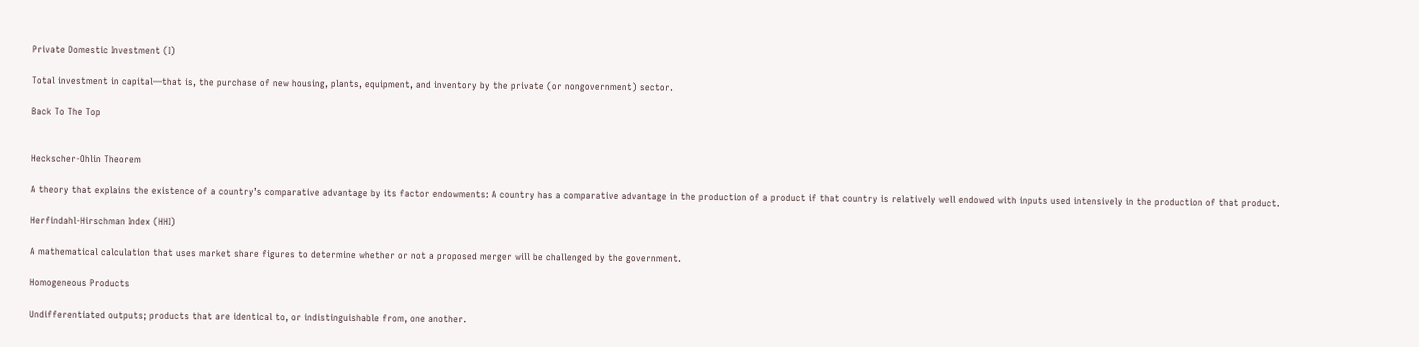Private Domestic Investment (I)

Total investment in capital—that is, the purchase of new housing, plants, equipment, and inventory by the private (or nongovernment) sector.

Back To The Top


Heckscher-Ohlin Theorem

A theory that explains the existence of a country’s comparative advantage by its factor endowments: A country has a comparative advantage in the production of a product if that country is relatively well endowed with inputs used intensively in the production of that product.

Herfindahl-Hirschman Index (HHI)

A mathematical calculation that uses market share figures to determine whether or not a proposed merger will be challenged by the government.

Homogeneous Products

Undifferentiated outputs; products that are identical to, or indistinguishable from, one another.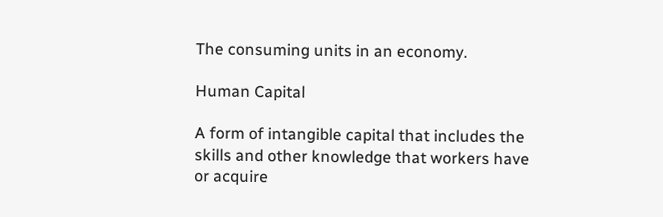The consuming units in an economy.

Human Capital

A form of intangible capital that includes the skills and other knowledge that workers have or acquire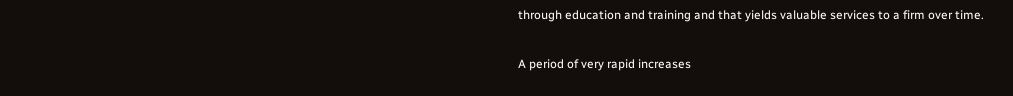through education and training and that yields valuable services to a firm over time.


A period of very rapid increases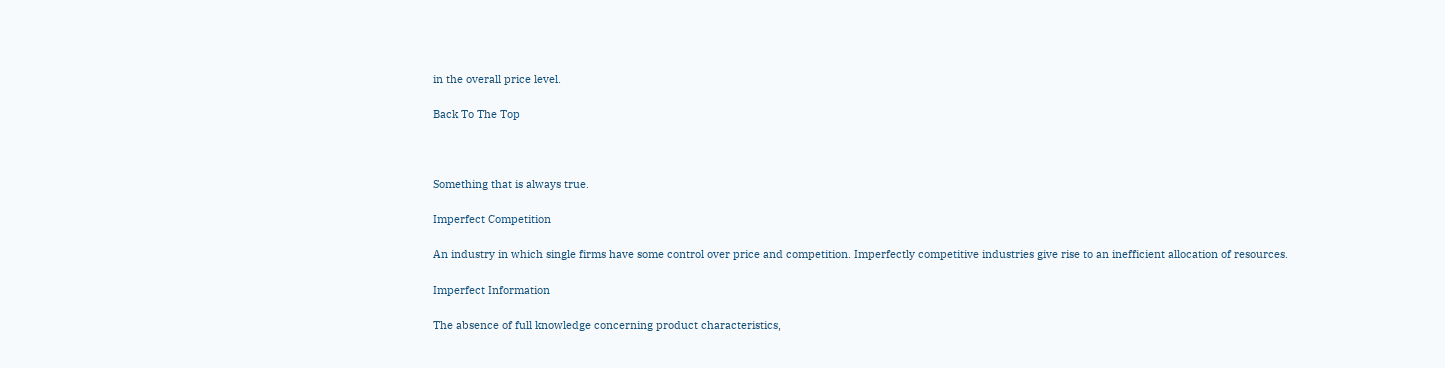in the overall price level.

Back To The Top



Something that is always true.

Imperfect Competition

An industry in which single firms have some control over price and competition. Imperfectly competitive industries give rise to an inefficient allocation of resources.

Imperfect Information

The absence of full knowledge concerning product characteristics,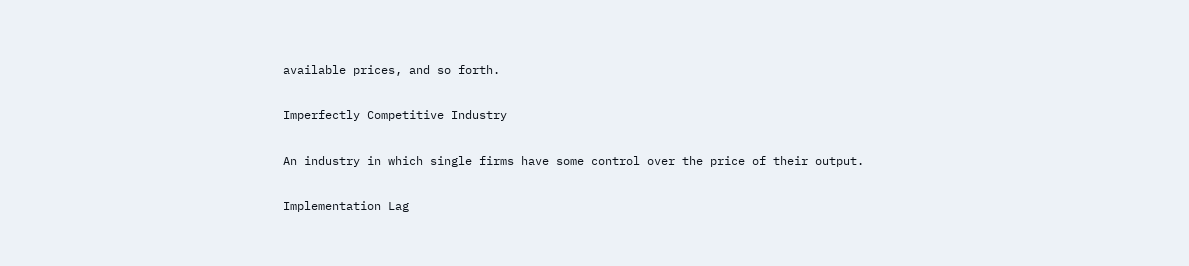available prices, and so forth.

Imperfectly Competitive Industry

An industry in which single firms have some control over the price of their output.

Implementation Lag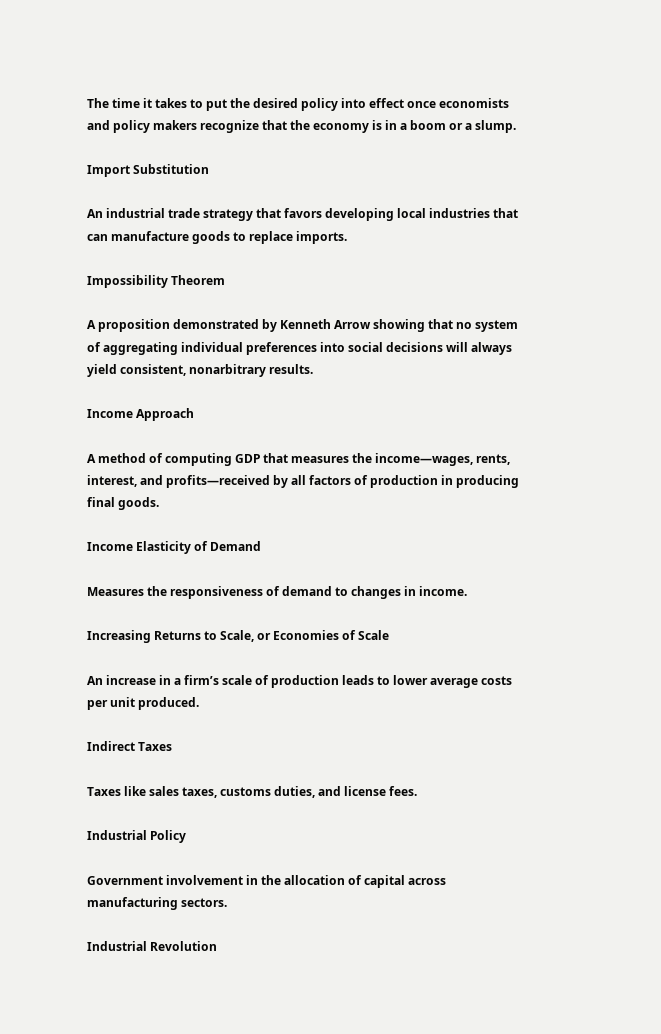The time it takes to put the desired policy into effect once economists and policy makers recognize that the economy is in a boom or a slump.

Import Substitution

An industrial trade strategy that favors developing local industries that can manufacture goods to replace imports.

Impossibility Theorem

A proposition demonstrated by Kenneth Arrow showing that no system of aggregating individual preferences into social decisions will always yield consistent, nonarbitrary results.

Income Approach

A method of computing GDP that measures the income—wages, rents, interest, and profits—received by all factors of production in producing final goods.

Income Elasticity of Demand

Measures the responsiveness of demand to changes in income.

Increasing Returns to Scale, or Economies of Scale

An increase in a firm’s scale of production leads to lower average costs per unit produced.

Indirect Taxes

Taxes like sales taxes, customs duties, and license fees.

Industrial Policy

Government involvement in the allocation of capital across manufacturing sectors.

Industrial Revolution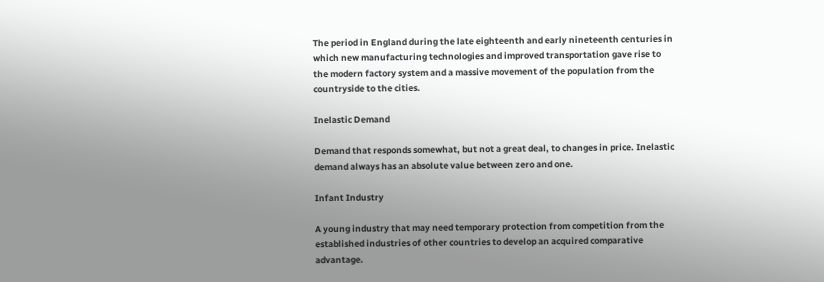The period in England during the late eighteenth and early nineteenth centuries in which new manufacturing technologies and improved transportation gave rise to the modern factory system and a massive movement of the population from the countryside to the cities.

Inelastic Demand

Demand that responds somewhat, but not a great deal, to changes in price. Inelastic demand always has an absolute value between zero and one.

Infant Industry

A young industry that may need temporary protection from competition from the established industries of other countries to develop an acquired comparative advantage.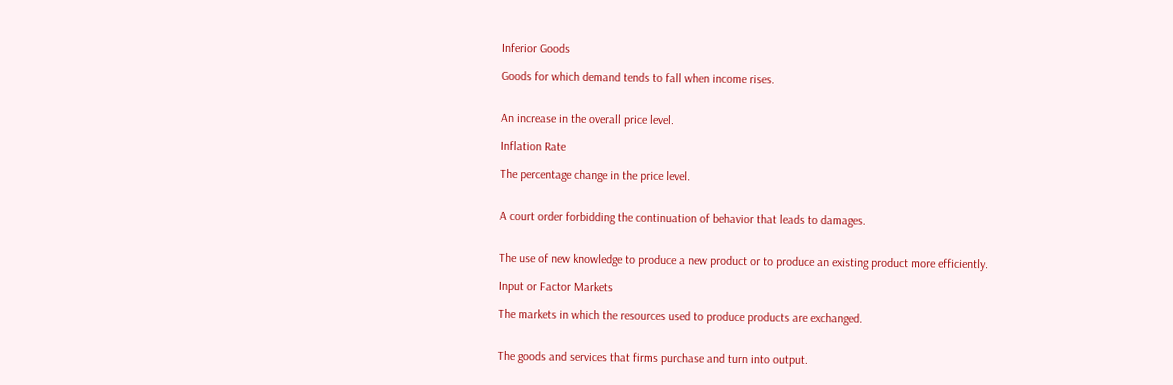Inferior Goods

Goods for which demand tends to fall when income rises.


An increase in the overall price level.

Inflation Rate

The percentage change in the price level.


A court order forbidding the continuation of behavior that leads to damages.


The use of new knowledge to produce a new product or to produce an existing product more efficiently.

Input or Factor Markets

The markets in which the resources used to produce products are exchanged.


The goods and services that firms purchase and turn into output.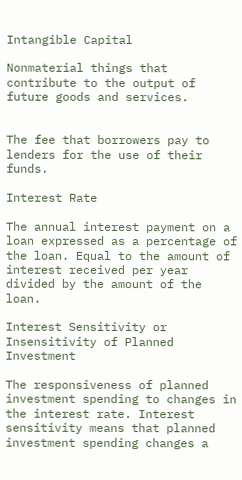Intangible Capital

Nonmaterial things that contribute to the output of future goods and services.


The fee that borrowers pay to lenders for the use of their funds.

Interest Rate

The annual interest payment on a loan expressed as a percentage of the loan. Equal to the amount of interest received per year divided by the amount of the loan.

Interest Sensitivity or Insensitivity of Planned Investment

The responsiveness of planned investment spending to changes in the interest rate. Interest sensitivity means that planned investment spending changes a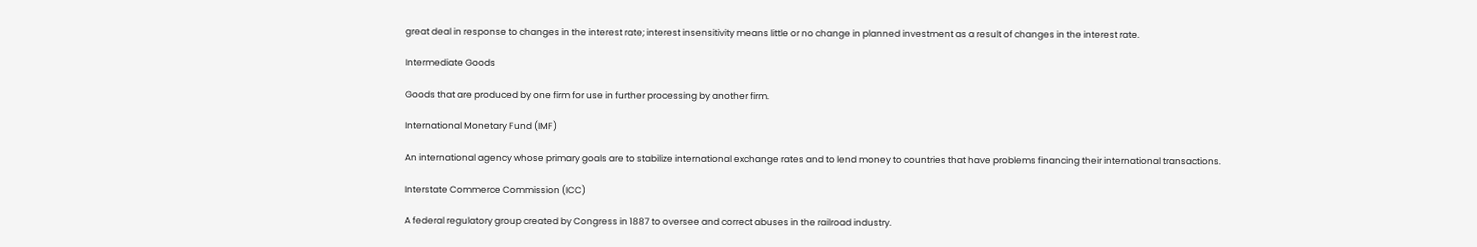great deal in response to changes in the interest rate; interest insensitivity means little or no change in planned investment as a result of changes in the interest rate.

Intermediate Goods

Goods that are produced by one firm for use in further processing by another firm.

International Monetary Fund (IMF)

An international agency whose primary goals are to stabilize international exchange rates and to lend money to countries that have problems financing their international transactions.

Interstate Commerce Commission (ICC)

A federal regulatory group created by Congress in 1887 to oversee and correct abuses in the railroad industry.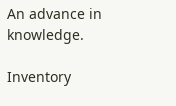An advance in knowledge.

Inventory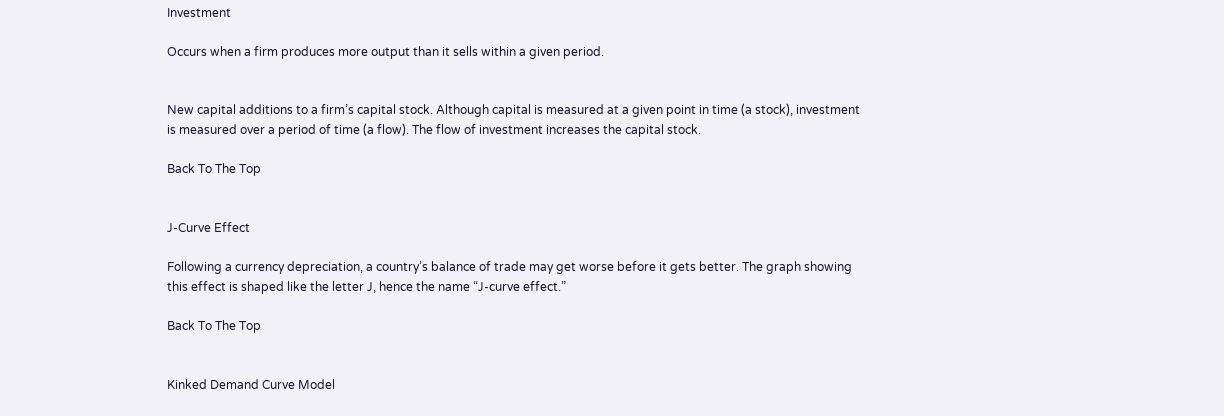Investment

Occurs when a firm produces more output than it sells within a given period.


New capital additions to a firm’s capital stock. Although capital is measured at a given point in time (a stock), investment is measured over a period of time (a flow). The flow of investment increases the capital stock.

Back To The Top


J-Curve Effect

Following a currency depreciation, a country’s balance of trade may get worse before it gets better. The graph showing this effect is shaped like the letter J, hence the name “J-curve effect.”

Back To The Top


Kinked Demand Curve Model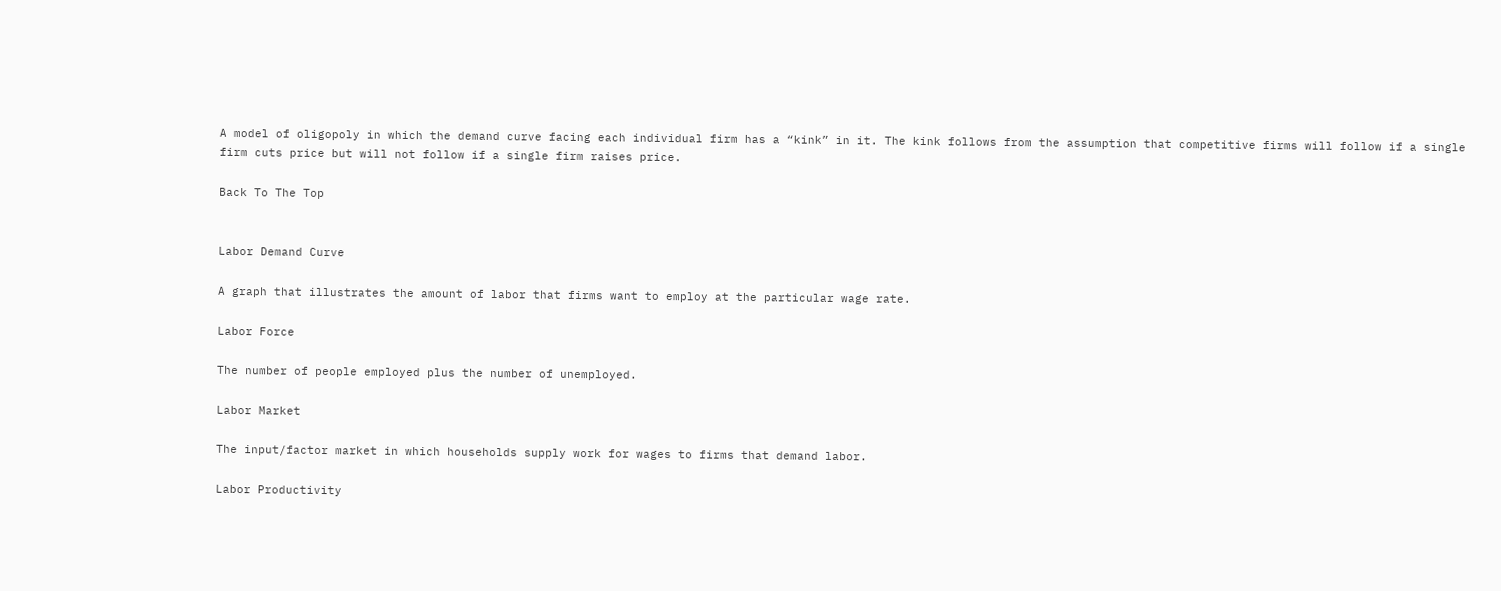A model of oligopoly in which the demand curve facing each individual firm has a “kink” in it. The kink follows from the assumption that competitive firms will follow if a single firm cuts price but will not follow if a single firm raises price.

Back To The Top


Labor Demand Curve

A graph that illustrates the amount of labor that firms want to employ at the particular wage rate.

Labor Force

The number of people employed plus the number of unemployed.

Labor Market

The input/factor market in which households supply work for wages to firms that demand labor.

Labor Productivity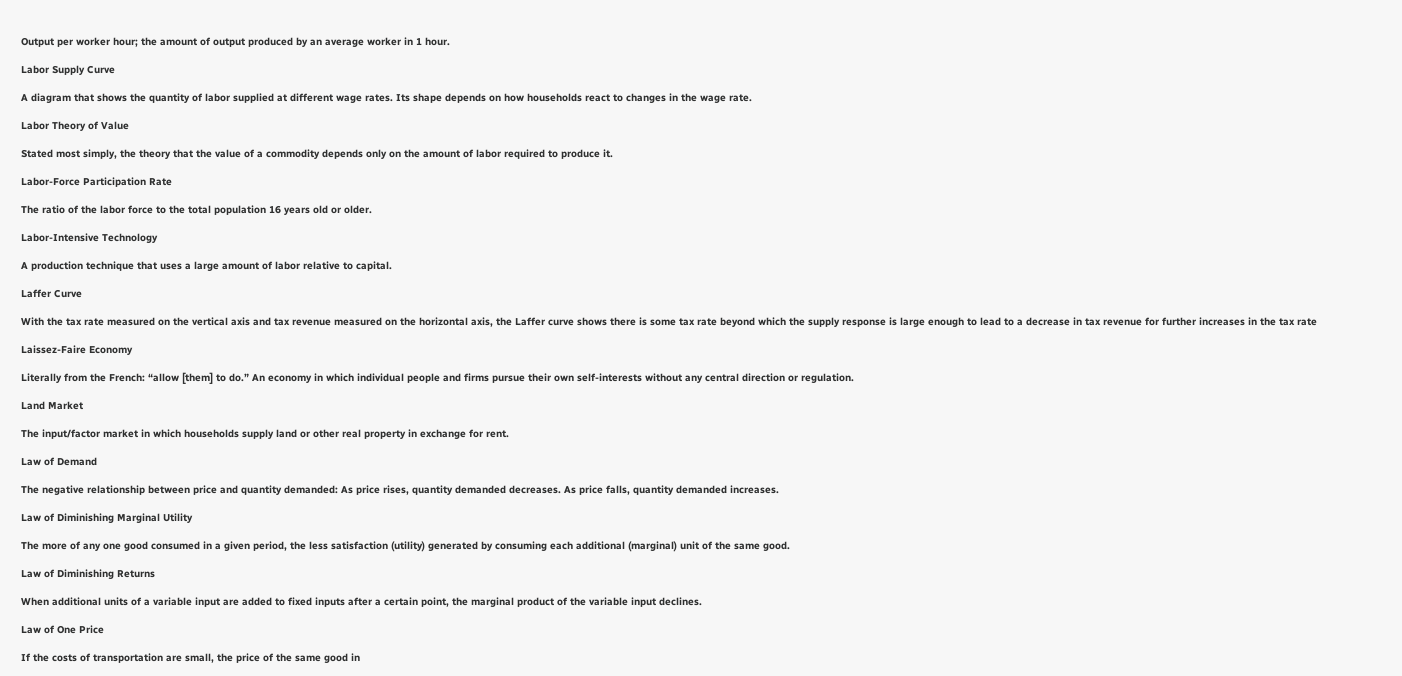Output per worker hour; the amount of output produced by an average worker in 1 hour.

Labor Supply Curve

A diagram that shows the quantity of labor supplied at different wage rates. Its shape depends on how households react to changes in the wage rate.

Labor Theory of Value

Stated most simply, the theory that the value of a commodity depends only on the amount of labor required to produce it.

Labor-Force Participation Rate

The ratio of the labor force to the total population 16 years old or older.

Labor-Intensive Technology

A production technique that uses a large amount of labor relative to capital.

Laffer Curve

With the tax rate measured on the vertical axis and tax revenue measured on the horizontal axis, the Laffer curve shows there is some tax rate beyond which the supply response is large enough to lead to a decrease in tax revenue for further increases in the tax rate

Laissez-Faire Economy

Literally from the French: “allow [them] to do.” An economy in which individual people and firms pursue their own self-interests without any central direction or regulation.

Land Market

The input/factor market in which households supply land or other real property in exchange for rent.

Law of Demand

The negative relationship between price and quantity demanded: As price rises, quantity demanded decreases. As price falls, quantity demanded increases.

Law of Diminishing Marginal Utility

The more of any one good consumed in a given period, the less satisfaction (utility) generated by consuming each additional (marginal) unit of the same good.

Law of Diminishing Returns

When additional units of a variable input are added to fixed inputs after a certain point, the marginal product of the variable input declines.

Law of One Price

If the costs of transportation are small, the price of the same good in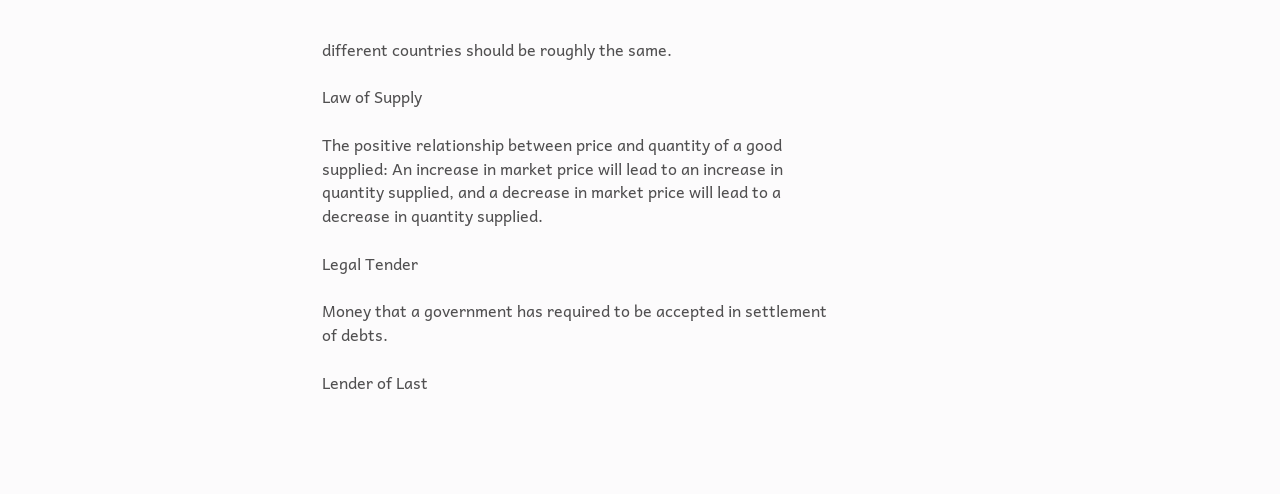different countries should be roughly the same.

Law of Supply

The positive relationship between price and quantity of a good supplied: An increase in market price will lead to an increase in quantity supplied, and a decrease in market price will lead to a decrease in quantity supplied.

Legal Tender

Money that a government has required to be accepted in settlement of debts.

Lender of Last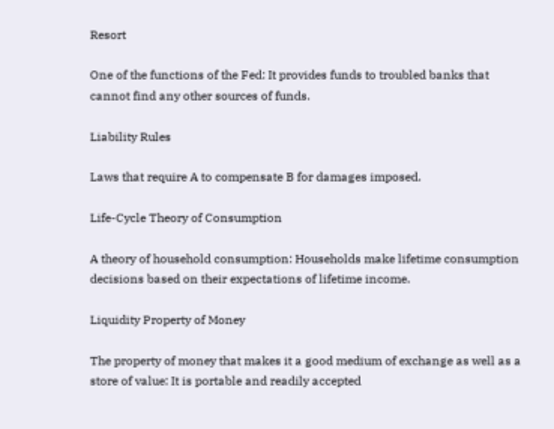Resort

One of the functions of the Fed: It provides funds to troubled banks that cannot find any other sources of funds.

Liability Rules

Laws that require A to compensate B for damages imposed.

Life-Cycle Theory of Consumption

A theory of household consumption: Households make lifetime consumption decisions based on their expectations of lifetime income.

Liquidity Property of Money

The property of money that makes it a good medium of exchange as well as a store of value: It is portable and readily accepted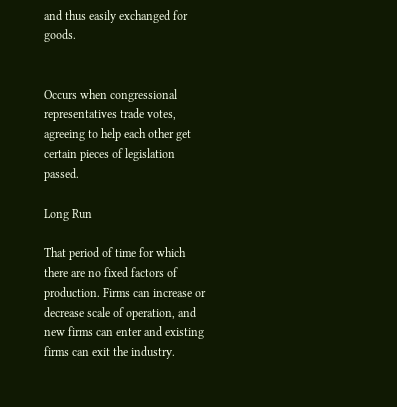and thus easily exchanged for goods.


Occurs when congressional representatives trade votes, agreeing to help each other get certain pieces of legislation passed.

Long Run

That period of time for which there are no fixed factors of production. Firms can increase or decrease scale of operation, and new firms can enter and existing firms can exit the industry.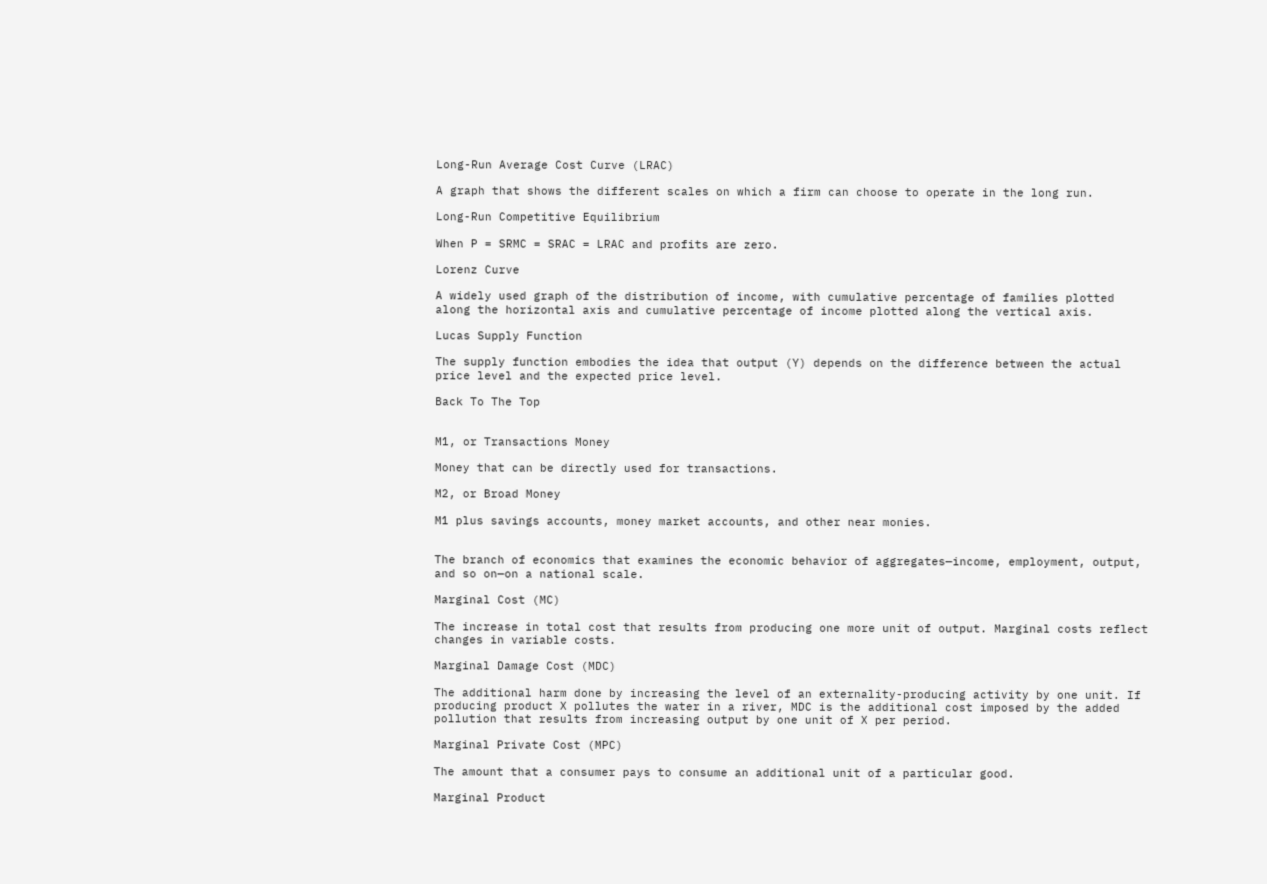Long-Run Average Cost Curve (LRAC)

A graph that shows the different scales on which a firm can choose to operate in the long run.

Long-Run Competitive Equilibrium

When P = SRMC = SRAC = LRAC and profits are zero.

Lorenz Curve

A widely used graph of the distribution of income, with cumulative percentage of families plotted along the horizontal axis and cumulative percentage of income plotted along the vertical axis.

Lucas Supply Function

The supply function embodies the idea that output (Y) depends on the difference between the actual price level and the expected price level.

Back To The Top


M1, or Transactions Money

Money that can be directly used for transactions.

M2, or Broad Money

M1 plus savings accounts, money market accounts, and other near monies.


The branch of economics that examines the economic behavior of aggregates—income, employment, output, and so on—on a national scale.

Marginal Cost (MC)

The increase in total cost that results from producing one more unit of output. Marginal costs reflect changes in variable costs.

Marginal Damage Cost (MDC)

The additional harm done by increasing the level of an externality-producing activity by one unit. If producing product X pollutes the water in a river, MDC is the additional cost imposed by the added pollution that results from increasing output by one unit of X per period.

Marginal Private Cost (MPC)

The amount that a consumer pays to consume an additional unit of a particular good.

Marginal Product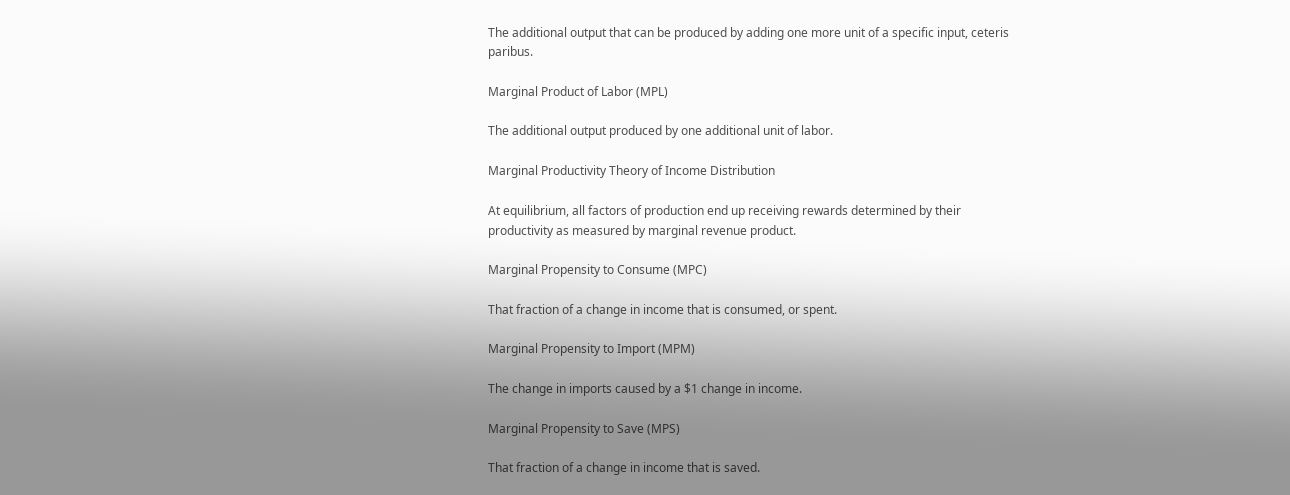The additional output that can be produced by adding one more unit of a specific input, ceteris paribus.

Marginal Product of Labor (MPL)

The additional output produced by one additional unit of labor.

Marginal Productivity Theory of Income Distribution

At equilibrium, all factors of production end up receiving rewards determined by their productivity as measured by marginal revenue product.

Marginal Propensity to Consume (MPC)

That fraction of a change in income that is consumed, or spent.

Marginal Propensity to Import (MPM)

The change in imports caused by a $1 change in income.

Marginal Propensity to Save (MPS)

That fraction of a change in income that is saved.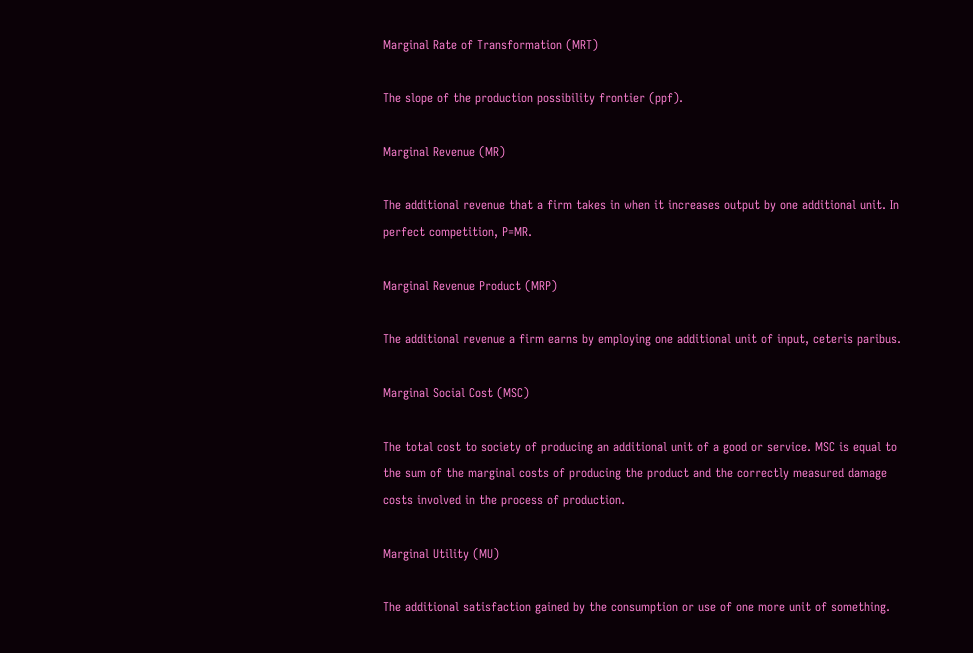Marginal Rate of Transformation (MRT)

The slope of the production possibility frontier (ppf).

Marginal Revenue (MR)

The additional revenue that a firm takes in when it increases output by one additional unit. In perfect competition, P=MR.

Marginal Revenue Product (MRP)

The additional revenue a firm earns by employing one additional unit of input, ceteris paribus.

Marginal Social Cost (MSC)

The total cost to society of producing an additional unit of a good or service. MSC is equal to the sum of the marginal costs of producing the product and the correctly measured damage costs involved in the process of production.

Marginal Utility (MU)

The additional satisfaction gained by the consumption or use of one more unit of something.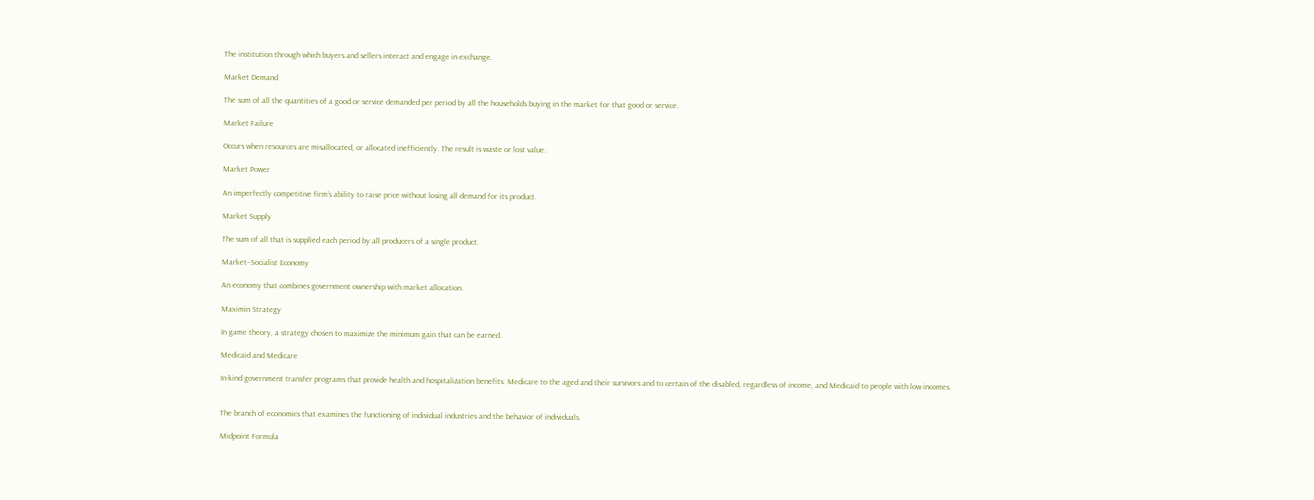The institution through which buyers and sellers interact and engage in exchange.

Market Demand

The sum of all the quantities of a good or service demanded per period by all the households buying in the market for that good or service.

Market Failure

Occurs when resources are misallocated, or allocated inefficiently. The result is waste or lost value.

Market Power

An imperfectly competitive firm’s ability to raise price without losing all demand for its product.

Market Supply

The sum of all that is supplied each period by all producers of a single product.

Market–Socialist Economy

An economy that combines government ownership with market allocation.

Maximin Strategy

In game theory, a strategy chosen to maximize the minimum gain that can be earned.

Medicaid and Medicare

In-kind government transfer programs that provide health and hospitalization benefits: Medicare to the aged and their survivors and to certain of the disabled, regardless of income, and Medicaid to people with low incomes.


The branch of economics that examines the functioning of individual industries and the behavior of individuals.

Midpoint Formula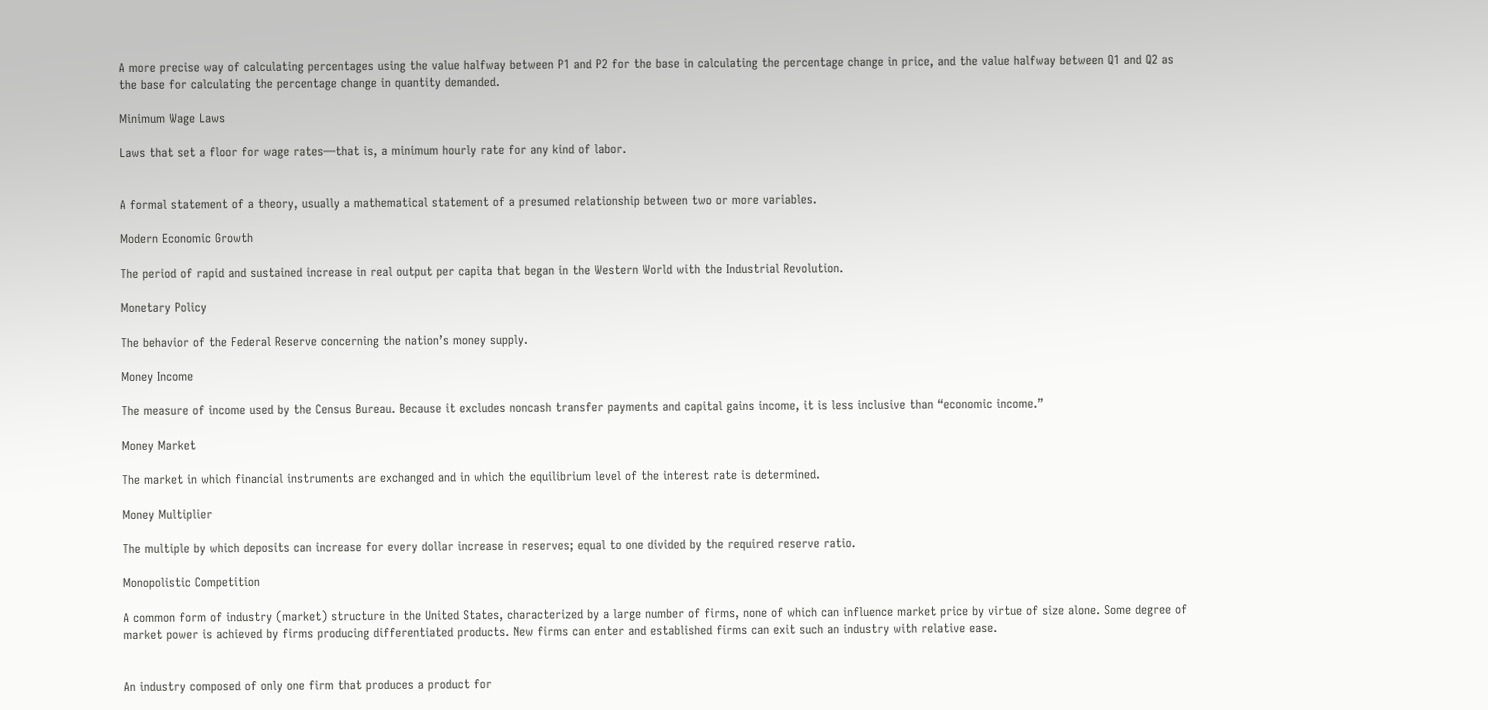A more precise way of calculating percentages using the value halfway between P1 and P2 for the base in calculating the percentage change in price, and the value halfway between Q1 and Q2 as the base for calculating the percentage change in quantity demanded.

Minimum Wage Laws

Laws that set a floor for wage rates—that is, a minimum hourly rate for any kind of labor.


A formal statement of a theory, usually a mathematical statement of a presumed relationship between two or more variables.

Modern Economic Growth

The period of rapid and sustained increase in real output per capita that began in the Western World with the Industrial Revolution.

Monetary Policy

The behavior of the Federal Reserve concerning the nation’s money supply.

Money Income

The measure of income used by the Census Bureau. Because it excludes noncash transfer payments and capital gains income, it is less inclusive than “economic income.”

Money Market

The market in which financial instruments are exchanged and in which the equilibrium level of the interest rate is determined.

Money Multiplier

The multiple by which deposits can increase for every dollar increase in reserves; equal to one divided by the required reserve ratio.

Monopolistic Competition

A common form of industry (market) structure in the United States, characterized by a large number of firms, none of which can influence market price by virtue of size alone. Some degree of market power is achieved by firms producing differentiated products. New firms can enter and established firms can exit such an industry with relative ease.


An industry composed of only one firm that produces a product for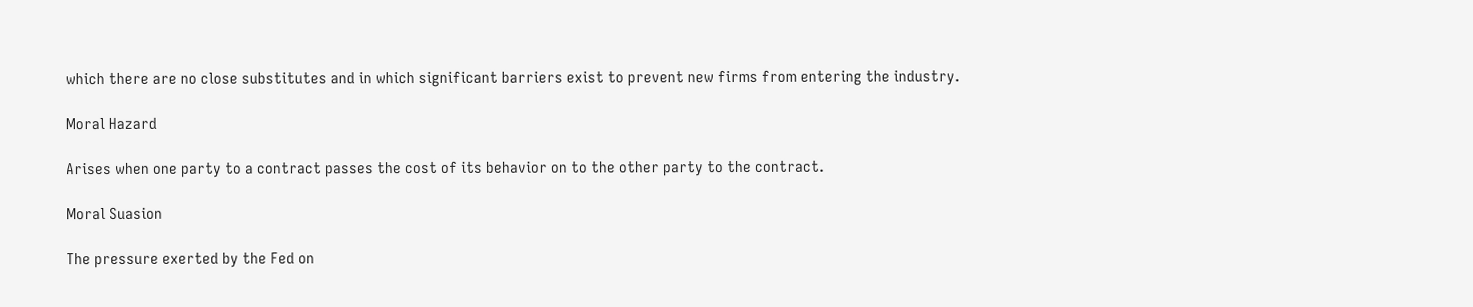which there are no close substitutes and in which significant barriers exist to prevent new firms from entering the industry.

Moral Hazard

Arises when one party to a contract passes the cost of its behavior on to the other party to the contract.

Moral Suasion

The pressure exerted by the Fed on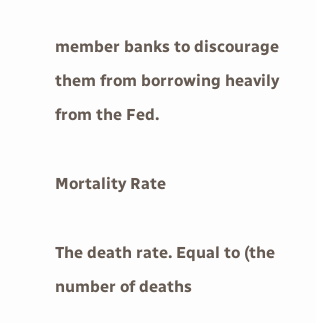member banks to discourage them from borrowing heavily from the Fed.

Mortality Rate

The death rate. Equal to (the number of deaths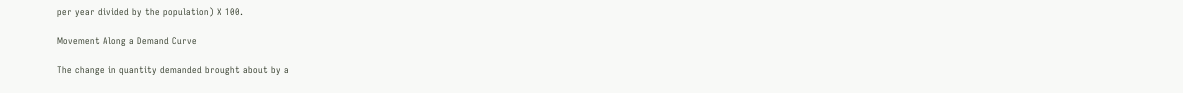per year divided by the population) X 100.

Movement Along a Demand Curve

The change in quantity demanded brought about by a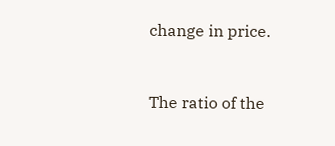change in price.


The ratio of the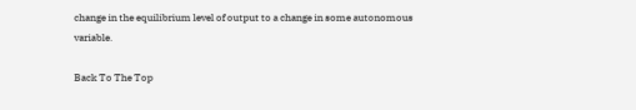change in the equilibrium level of output to a change in some autonomous variable.

Back To The Top